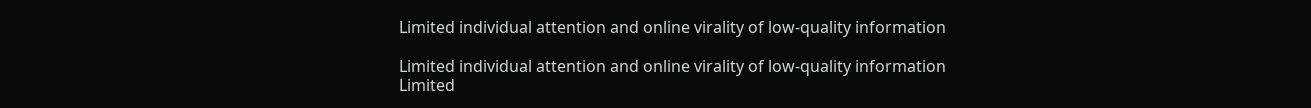Limited individual attention and online virality of low-quality information

Limited individual attention and online virality of low-quality information
Limited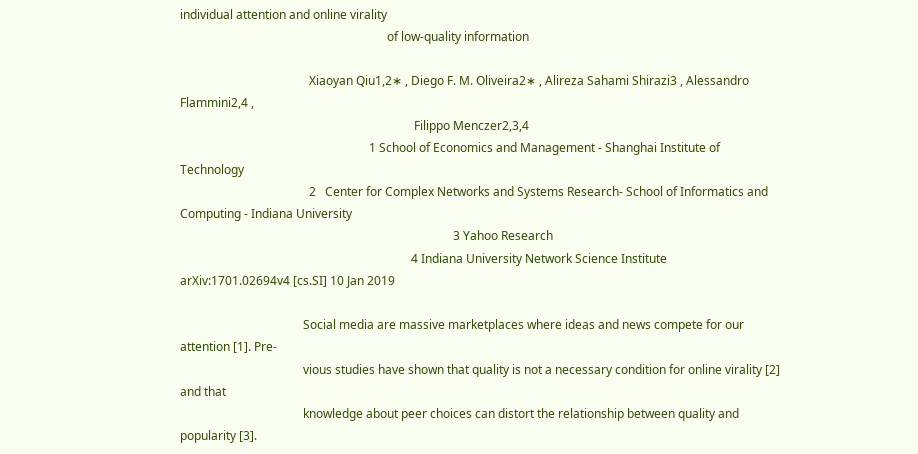individual attention and online virality
                                                                     of low-quality information

                                           Xiaoyan Qiu1,2∗ , Diego F. M. Oliveira2∗ , Alireza Sahami Shirazi3 , Alessandro Flammini2,4 ,
                                                                              Filippo Menczer2,3,4
                                                               1 School of Economics and Management - Shanghai Institute of Technology
                                           2   Center for Complex Networks and Systems Research- School of Informatics and Computing - Indiana University
                                                                                           3 Yahoo Research
                                                                             4 Indiana University Network Science Institute
arXiv:1701.02694v4 [cs.SI] 10 Jan 2019

                                         Social media are massive marketplaces where ideas and news compete for our attention [1]. Pre-
                                         vious studies have shown that quality is not a necessary condition for online virality [2] and that
                                         knowledge about peer choices can distort the relationship between quality and popularity [3].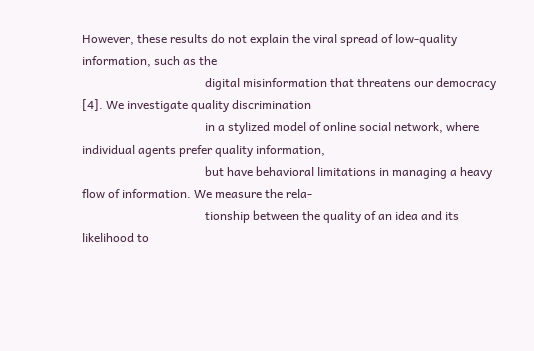However, these results do not explain the viral spread of low-quality information, such as the
                                         digital misinformation that threatens our democracy [4]. We investigate quality discrimination
                                         in a stylized model of online social network, where individual agents prefer quality information,
                                         but have behavioral limitations in managing a heavy flow of information. We measure the rela-
                                         tionship between the quality of an idea and its likelihood to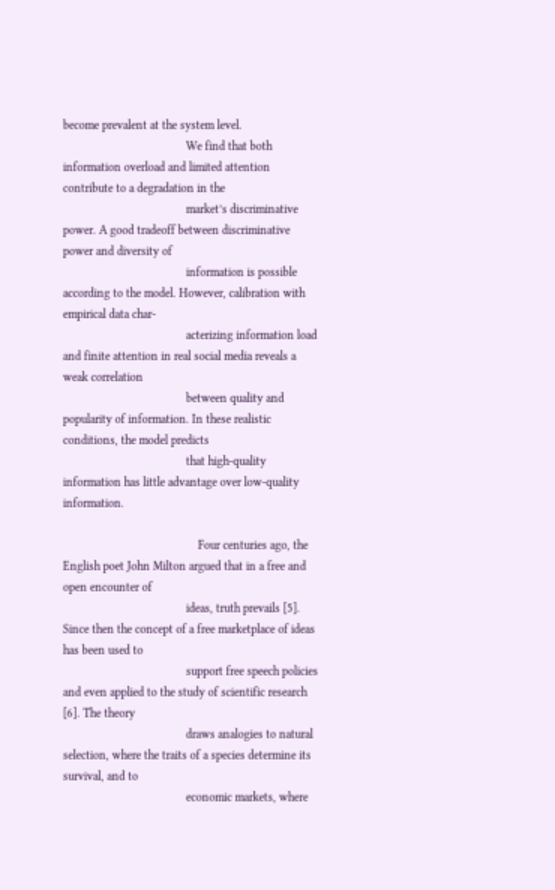become prevalent at the system level.
                                         We find that both information overload and limited attention contribute to a degradation in the
                                         market’s discriminative power. A good tradeoff between discriminative power and diversity of
                                         information is possible according to the model. However, calibration with empirical data char-
                                         acterizing information load and finite attention in real social media reveals a weak correlation
                                         between quality and popularity of information. In these realistic conditions, the model predicts
                                         that high-quality information has little advantage over low-quality information.

                                             Four centuries ago, the English poet John Milton argued that in a free and open encounter of
                                         ideas, truth prevails [5]. Since then the concept of a free marketplace of ideas has been used to
                                         support free speech policies and even applied to the study of scientific research [6]. The theory
                                         draws analogies to natural selection, where the traits of a species determine its survival, and to
                                         economic markets, where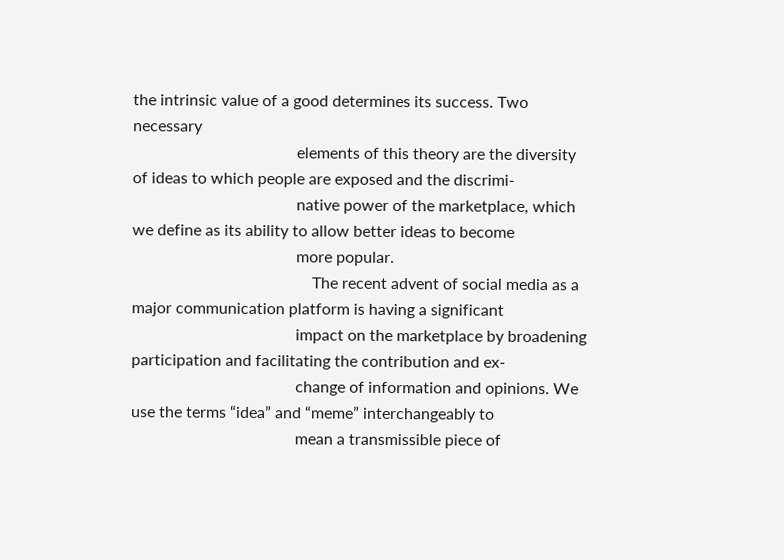the intrinsic value of a good determines its success. Two necessary
                                         elements of this theory are the diversity of ideas to which people are exposed and the discrimi-
                                         native power of the marketplace, which we define as its ability to allow better ideas to become
                                         more popular.
                                             The recent advent of social media as a major communication platform is having a significant
                                         impact on the marketplace by broadening participation and facilitating the contribution and ex-
                                         change of information and opinions. We use the terms “idea” and “meme” interchangeably to
                                         mean a transmissible piece of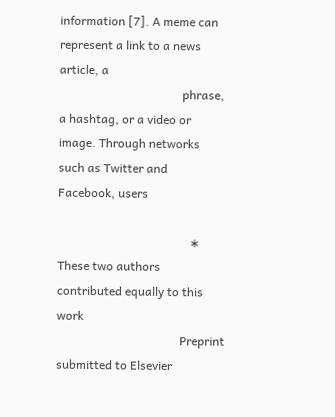information [7]. A meme can represent a link to a news article, a
                                         phrase, a hashtag, or a video or image. Through networks such as Twitter and Facebook, users

                                            ∗ These two authors contributed equally to this work
                                         Preprint submitted to Elsevier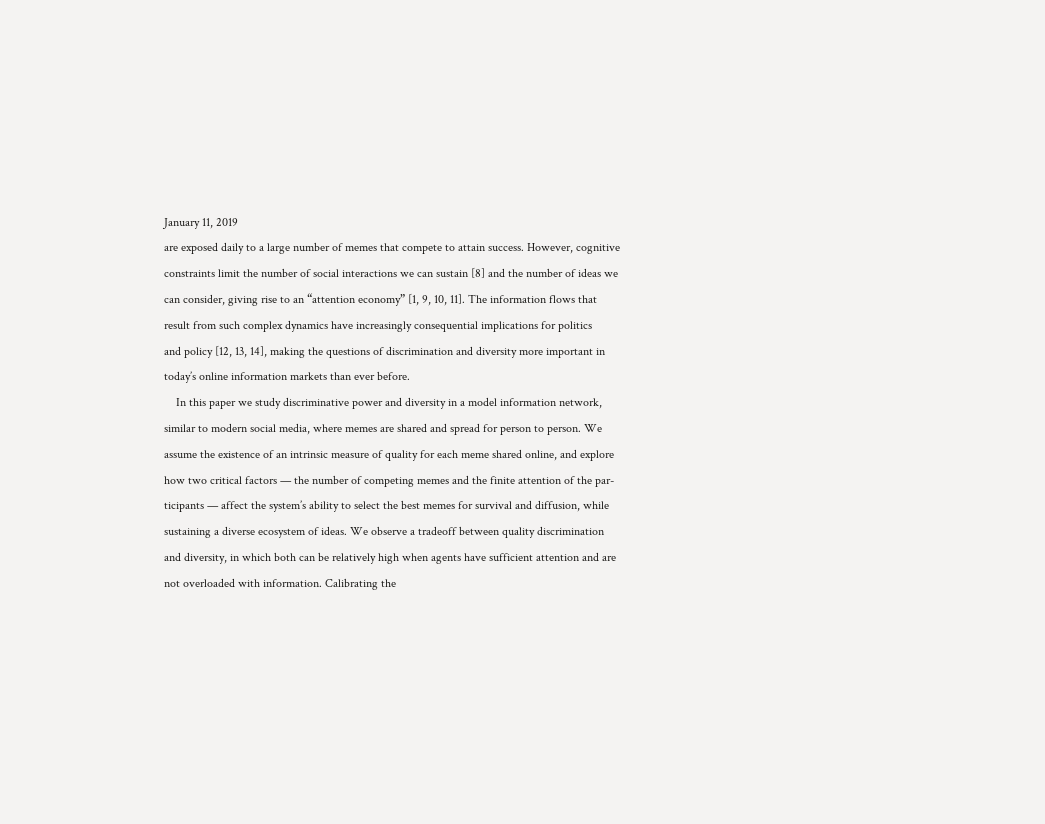January 11, 2019
are exposed daily to a large number of memes that compete to attain success. However, cognitive
constraints limit the number of social interactions we can sustain [8] and the number of ideas we
can consider, giving rise to an “attention economy” [1, 9, 10, 11]. The information flows that
result from such complex dynamics have increasingly consequential implications for politics
and policy [12, 13, 14], making the questions of discrimination and diversity more important in
today’s online information markets than ever before.
    In this paper we study discriminative power and diversity in a model information network,
similar to modern social media, where memes are shared and spread for person to person. We
assume the existence of an intrinsic measure of quality for each meme shared online, and explore
how two critical factors — the number of competing memes and the finite attention of the par-
ticipants — affect the system’s ability to select the best memes for survival and diffusion, while
sustaining a diverse ecosystem of ideas. We observe a tradeoff between quality discrimination
and diversity, in which both can be relatively high when agents have sufficient attention and are
not overloaded with information. Calibrating the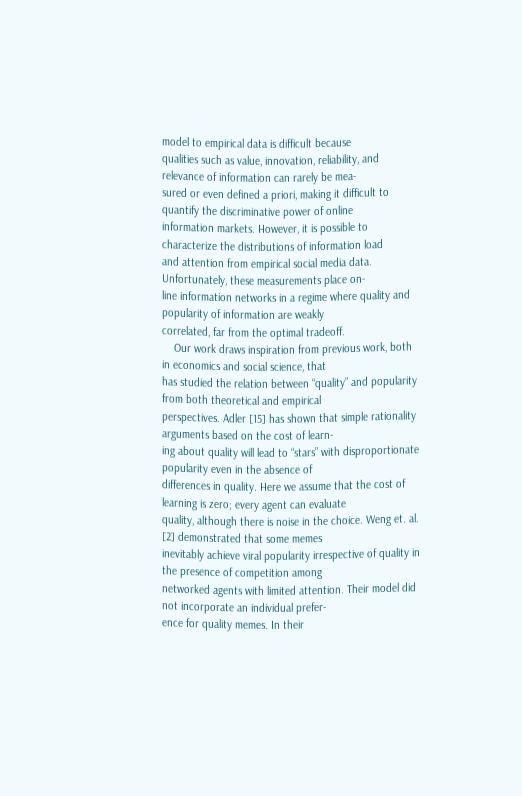model to empirical data is difficult because
qualities such as value, innovation, reliability, and relevance of information can rarely be mea-
sured or even defined a priori, making it difficult to quantify the discriminative power of online
information markets. However, it is possible to characterize the distributions of information load
and attention from empirical social media data. Unfortunately, these measurements place on-
line information networks in a regime where quality and popularity of information are weakly
correlated, far from the optimal tradeoff.
    Our work draws inspiration from previous work, both in economics and social science, that
has studied the relation between “quality” and popularity from both theoretical and empirical
perspectives. Adler [15] has shown that simple rationality arguments based on the cost of learn-
ing about quality will lead to “stars” with disproportionate popularity even in the absence of
differences in quality. Here we assume that the cost of learning is zero; every agent can evaluate
quality, although there is noise in the choice. Weng et. al. [2] demonstrated that some memes
inevitably achieve viral popularity irrespective of quality in the presence of competition among
networked agents with limited attention. Their model did not incorporate an individual prefer-
ence for quality memes. In their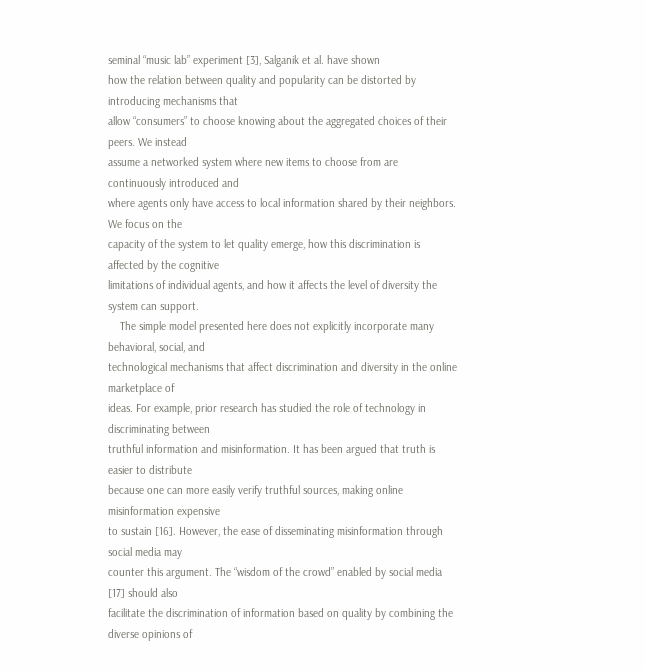seminal “music lab” experiment [3], Salganik et al. have shown
how the relation between quality and popularity can be distorted by introducing mechanisms that
allow “consumers” to choose knowing about the aggregated choices of their peers. We instead
assume a networked system where new items to choose from are continuously introduced and
where agents only have access to local information shared by their neighbors. We focus on the
capacity of the system to let quality emerge, how this discrimination is affected by the cognitive
limitations of individual agents, and how it affects the level of diversity the system can support.
    The simple model presented here does not explicitly incorporate many behavioral, social, and
technological mechanisms that affect discrimination and diversity in the online marketplace of
ideas. For example, prior research has studied the role of technology in discriminating between
truthful information and misinformation. It has been argued that truth is easier to distribute
because one can more easily verify truthful sources, making online misinformation expensive
to sustain [16]. However, the ease of disseminating misinformation through social media may
counter this argument. The “wisdom of the crowd” enabled by social media [17] should also
facilitate the discrimination of information based on quality by combining the diverse opinions of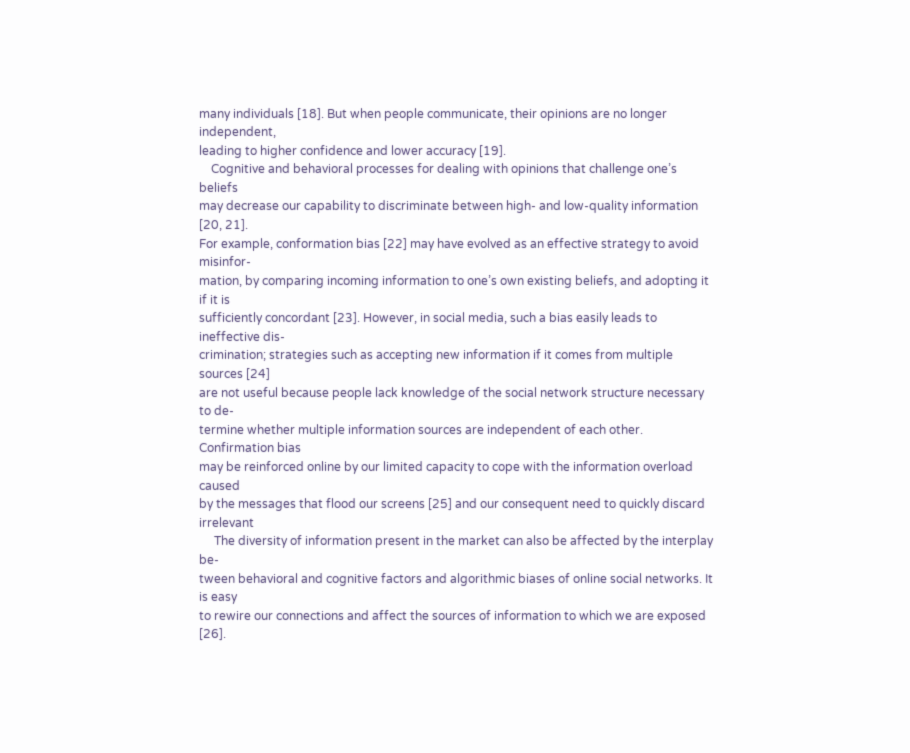many individuals [18]. But when people communicate, their opinions are no longer independent,
leading to higher confidence and lower accuracy [19].
    Cognitive and behavioral processes for dealing with opinions that challenge one’s beliefs
may decrease our capability to discriminate between high- and low-quality information [20, 21].
For example, conformation bias [22] may have evolved as an effective strategy to avoid misinfor-
mation, by comparing incoming information to one’s own existing beliefs, and adopting it if it is
sufficiently concordant [23]. However, in social media, such a bias easily leads to ineffective dis-
crimination; strategies such as accepting new information if it comes from multiple sources [24]
are not useful because people lack knowledge of the social network structure necessary to de-
termine whether multiple information sources are independent of each other. Confirmation bias
may be reinforced online by our limited capacity to cope with the information overload caused
by the messages that flood our screens [25] and our consequent need to quickly discard irrelevant
     The diversity of information present in the market can also be affected by the interplay be-
tween behavioral and cognitive factors and algorithmic biases of online social networks. It is easy
to rewire our connections and affect the sources of information to which we are exposed [26].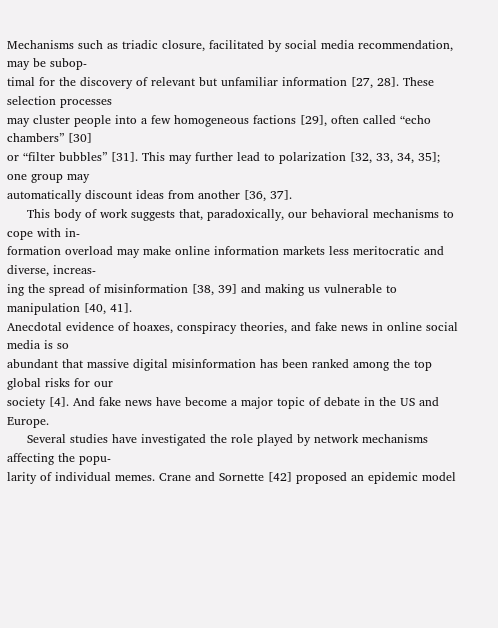Mechanisms such as triadic closure, facilitated by social media recommendation, may be subop-
timal for the discovery of relevant but unfamiliar information [27, 28]. These selection processes
may cluster people into a few homogeneous factions [29], often called “echo chambers” [30]
or “filter bubbles” [31]. This may further lead to polarization [32, 33, 34, 35]; one group may
automatically discount ideas from another [36, 37].
     This body of work suggests that, paradoxically, our behavioral mechanisms to cope with in-
formation overload may make online information markets less meritocratic and diverse, increas-
ing the spread of misinformation [38, 39] and making us vulnerable to manipulation [40, 41].
Anecdotal evidence of hoaxes, conspiracy theories, and fake news in online social media is so
abundant that massive digital misinformation has been ranked among the top global risks for our
society [4]. And fake news have become a major topic of debate in the US and Europe.
     Several studies have investigated the role played by network mechanisms affecting the popu-
larity of individual memes. Crane and Sornette [42] proposed an epidemic model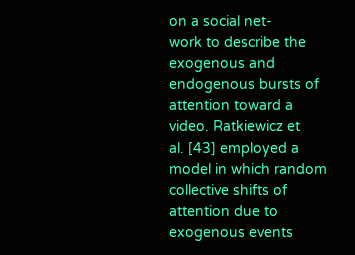on a social net-
work to describe the exogenous and endogenous bursts of attention toward a video. Ratkiewicz et
al. [43] employed a model in which random collective shifts of attention due to exogenous events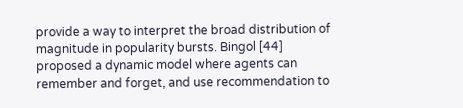provide a way to interpret the broad distribution of magnitude in popularity bursts. Bingol [44]
proposed a dynamic model where agents can remember and forget, and use recommendation to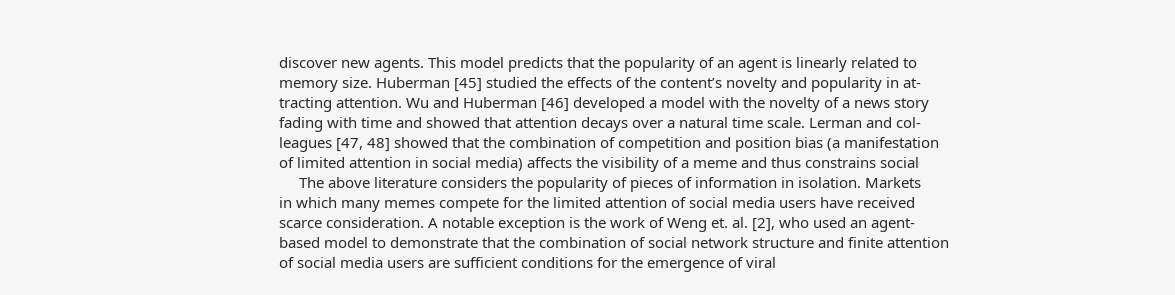discover new agents. This model predicts that the popularity of an agent is linearly related to
memory size. Huberman [45] studied the effects of the content’s novelty and popularity in at-
tracting attention. Wu and Huberman [46] developed a model with the novelty of a news story
fading with time and showed that attention decays over a natural time scale. Lerman and col-
leagues [47, 48] showed that the combination of competition and position bias (a manifestation
of limited attention in social media) affects the visibility of a meme and thus constrains social
     The above literature considers the popularity of pieces of information in isolation. Markets
in which many memes compete for the limited attention of social media users have received
scarce consideration. A notable exception is the work of Weng et. al. [2], who used an agent-
based model to demonstrate that the combination of social network structure and finite attention
of social media users are sufficient conditions for the emergence of viral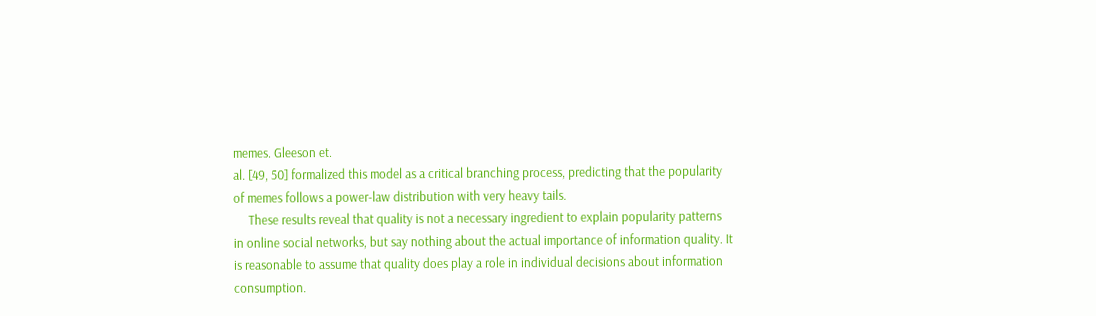memes. Gleeson et.
al. [49, 50] formalized this model as a critical branching process, predicting that the popularity
of memes follows a power-law distribution with very heavy tails.
     These results reveal that quality is not a necessary ingredient to explain popularity patterns
in online social networks, but say nothing about the actual importance of information quality. It
is reasonable to assume that quality does play a role in individual decisions about information
consumption.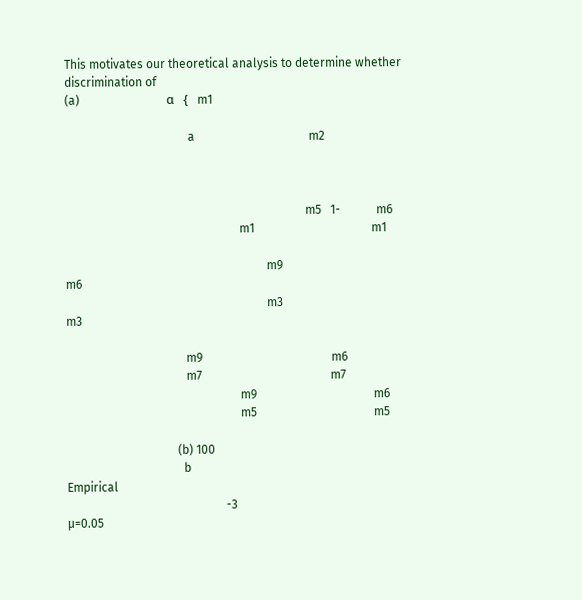This motivates our theoretical analysis to determine whether discrimination of
(a)                             α   {   m1

                                         a                                      m2



                                                                                m5   1-            m6
                                                          m1                                       m1

                                                                   m9                                              m6
                                                                   m3                                              m3

                                        m9                                           m6
                                        m7                                           m7
                                                          m9                                       m6
                                                          m5                                       m5

                                     (b) 100
                                       b                                                                    Empirical
                                                     -3                                                     µ=0.05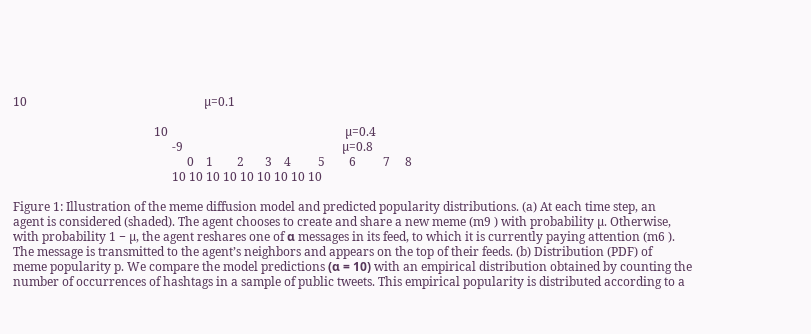10                                                           µ=0.1

                                               10                                                           µ=0.4
                                                     -9                                                     µ=0.8
                                                          0    1        2       3    4         5        6         7     8
                                                     10 10 10 10 10 10 10 10 10

Figure 1: Illustration of the meme diffusion model and predicted popularity distributions. (a) At each time step, an
agent is considered (shaded). The agent chooses to create and share a new meme (m9 ) with probability µ. Otherwise,
with probability 1 − µ, the agent reshares one of α messages in its feed, to which it is currently paying attention (m6 ).
The message is transmitted to the agent’s neighbors and appears on the top of their feeds. (b) Distribution (PDF) of
meme popularity p. We compare the model predictions (α = 10) with an empirical distribution obtained by counting the
number of occurrences of hashtags in a sample of public tweets. This empirical popularity is distributed according to a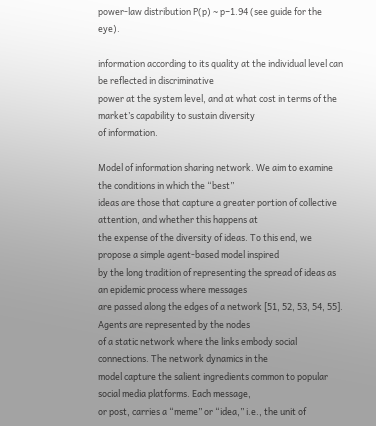power-law distribution P(p) ∼ p−1.94 (see guide for the eye).

information according to its quality at the individual level can be reflected in discriminative
power at the system level, and at what cost in terms of the market’s capability to sustain diversity
of information.

Model of information sharing network. We aim to examine the conditions in which the “best”
ideas are those that capture a greater portion of collective attention, and whether this happens at
the expense of the diversity of ideas. To this end, we propose a simple agent-based model inspired
by the long tradition of representing the spread of ideas as an epidemic process where messages
are passed along the edges of a network [51, 52, 53, 54, 55]. Agents are represented by the nodes
of a static network where the links embody social connections. The network dynamics in the
model capture the salient ingredients common to popular social media platforms. Each message,
or post, carries a “meme” or “idea,” i.e., the unit of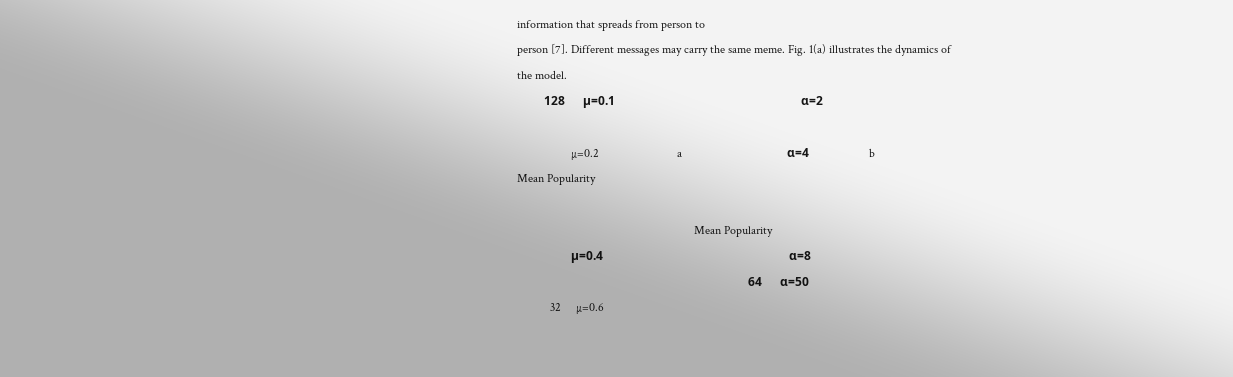information that spreads from person to
person [7]. Different messages may carry the same meme. Fig. 1(a) illustrates the dynamics of
the model.
         128      µ=0.1                                                              α=2

                  µ=0.2                          a                                   α=4                    b
Mean Popularity

                                                           Mean Popularity
                  µ=0.4                                                              α=8
                                                                             64      α=50
           32     µ=0.6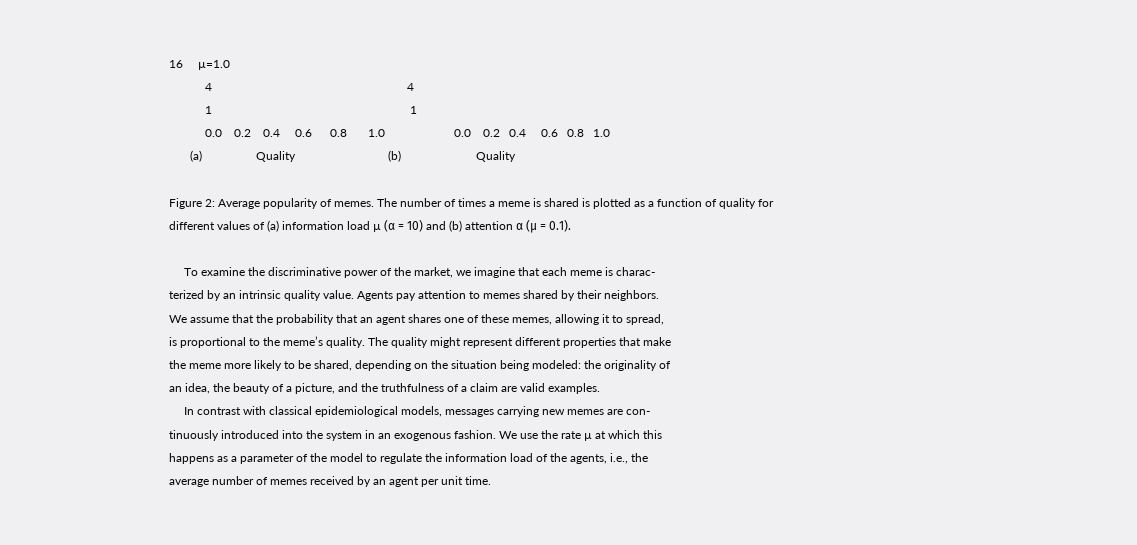16     µ=1.0
            4                                                                 4
            1                                                                  1
            0.0    0.2    0.4     0.6      0.8       1.0                       0.0    0.2   0.4     0.6   0.8   1.0
       (a)                  Quality                               (b)                         Quality

Figure 2: Average popularity of memes. The number of times a meme is shared is plotted as a function of quality for
different values of (a) information load µ (α = 10) and (b) attention α (µ = 0.1).

     To examine the discriminative power of the market, we imagine that each meme is charac-
terized by an intrinsic quality value. Agents pay attention to memes shared by their neighbors.
We assume that the probability that an agent shares one of these memes, allowing it to spread,
is proportional to the meme’s quality. The quality might represent different properties that make
the meme more likely to be shared, depending on the situation being modeled: the originality of
an idea, the beauty of a picture, and the truthfulness of a claim are valid examples.
     In contrast with classical epidemiological models, messages carrying new memes are con-
tinuously introduced into the system in an exogenous fashion. We use the rate µ at which this
happens as a parameter of the model to regulate the information load of the agents, i.e., the
average number of memes received by an agent per unit time.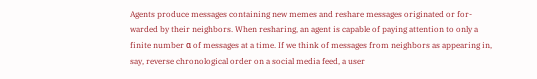Agents produce messages containing new memes and reshare messages originated or for-
warded by their neighbors. When resharing, an agent is capable of paying attention to only a
finite number α of messages at a time. If we think of messages from neighbors as appearing in,
say, reverse chronological order on a social media feed, a user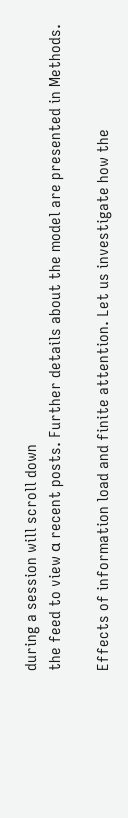during a session will scroll down
the feed to view α recent posts. Further details about the model are presented in Methods.

Effects of information load and finite attention. Let us investigate how the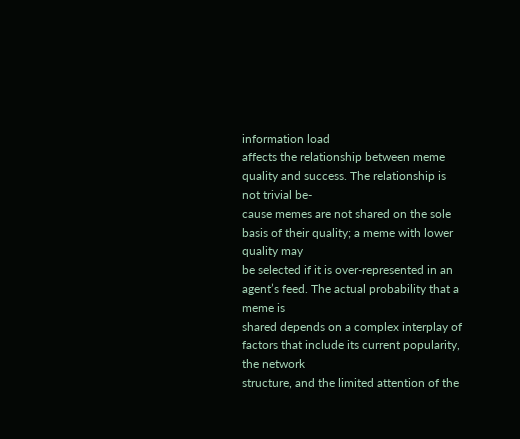information load
affects the relationship between meme quality and success. The relationship is not trivial be-
cause memes are not shared on the sole basis of their quality; a meme with lower quality may
be selected if it is over-represented in an agent’s feed. The actual probability that a meme is
shared depends on a complex interplay of factors that include its current popularity, the network
structure, and the limited attention of the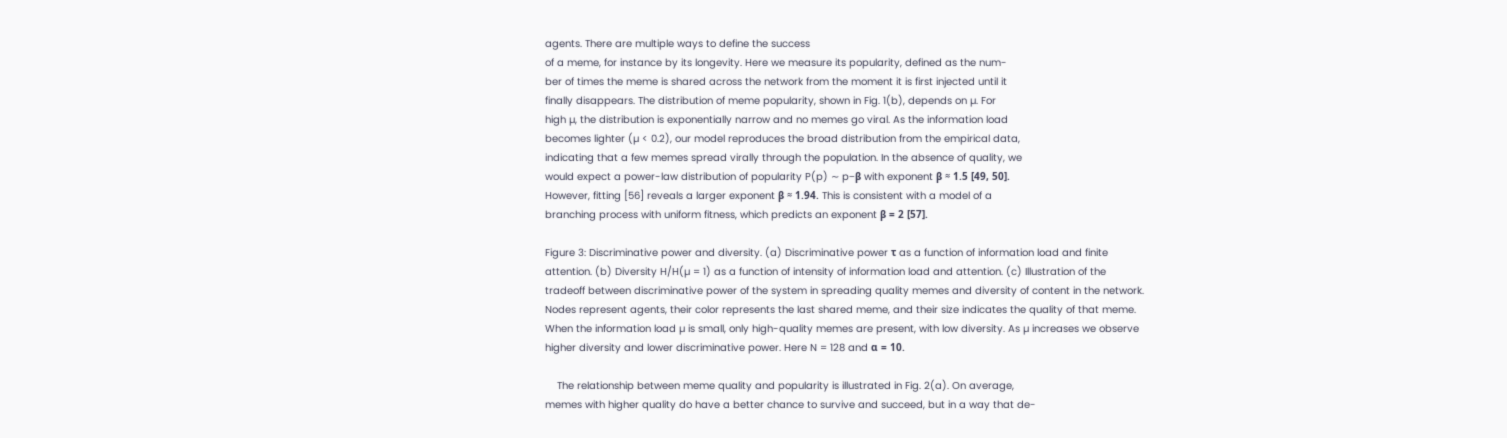agents. There are multiple ways to define the success
of a meme, for instance by its longevity. Here we measure its popularity, defined as the num-
ber of times the meme is shared across the network from the moment it is first injected until it
finally disappears. The distribution of meme popularity, shown in Fig. 1(b), depends on µ. For
high µ, the distribution is exponentially narrow and no memes go viral. As the information load
becomes lighter (µ < 0.2), our model reproduces the broad distribution from the empirical data,
indicating that a few memes spread virally through the population. In the absence of quality, we
would expect a power-law distribution of popularity P(p) ∼ p−β with exponent β ≈ 1.5 [49, 50].
However, fitting [56] reveals a larger exponent β ≈ 1.94. This is consistent with a model of a
branching process with uniform fitness, which predicts an exponent β = 2 [57].

Figure 3: Discriminative power and diversity. (a) Discriminative power τ as a function of information load and finite
attention. (b) Diversity H/H(µ = 1) as a function of intensity of information load and attention. (c) Illustration of the
tradeoff between discriminative power of the system in spreading quality memes and diversity of content in the network.
Nodes represent agents, their color represents the last shared meme, and their size indicates the quality of that meme.
When the information load µ is small, only high-quality memes are present, with low diversity. As µ increases we observe
higher diversity and lower discriminative power. Here N = 128 and α = 10.

    The relationship between meme quality and popularity is illustrated in Fig. 2(a). On average,
memes with higher quality do have a better chance to survive and succeed, but in a way that de-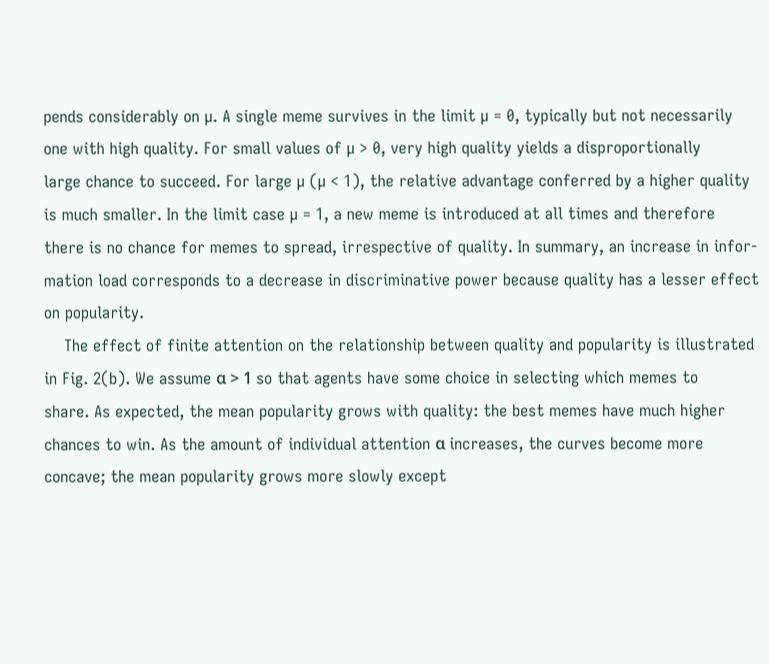pends considerably on µ. A single meme survives in the limit µ = 0, typically but not necessarily
one with high quality. For small values of µ > 0, very high quality yields a disproportionally
large chance to succeed. For large µ (µ < 1), the relative advantage conferred by a higher quality
is much smaller. In the limit case µ = 1, a new meme is introduced at all times and therefore
there is no chance for memes to spread, irrespective of quality. In summary, an increase in infor-
mation load corresponds to a decrease in discriminative power because quality has a lesser effect
on popularity.
    The effect of finite attention on the relationship between quality and popularity is illustrated
in Fig. 2(b). We assume α > 1 so that agents have some choice in selecting which memes to
share. As expected, the mean popularity grows with quality: the best memes have much higher
chances to win. As the amount of individual attention α increases, the curves become more
concave; the mean popularity grows more slowly except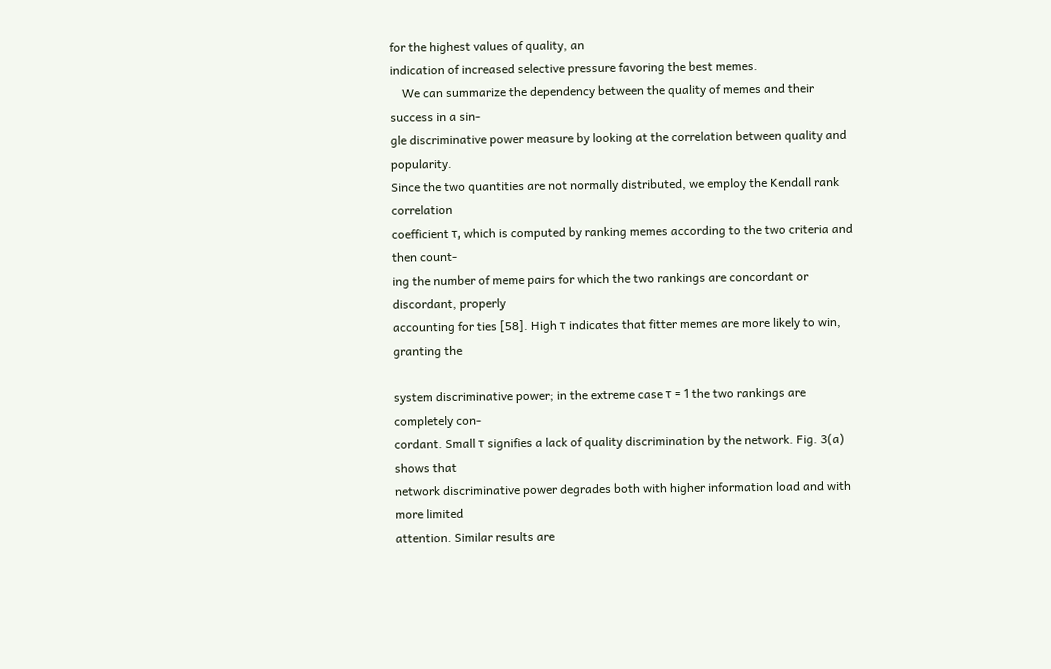for the highest values of quality, an
indication of increased selective pressure favoring the best memes.
    We can summarize the dependency between the quality of memes and their success in a sin-
gle discriminative power measure by looking at the correlation between quality and popularity.
Since the two quantities are not normally distributed, we employ the Kendall rank correlation
coefficient τ, which is computed by ranking memes according to the two criteria and then count-
ing the number of meme pairs for which the two rankings are concordant or discordant, properly
accounting for ties [58]. High τ indicates that fitter memes are more likely to win, granting the

system discriminative power; in the extreme case τ = 1 the two rankings are completely con-
cordant. Small τ signifies a lack of quality discrimination by the network. Fig. 3(a) shows that
network discriminative power degrades both with higher information load and with more limited
attention. Similar results are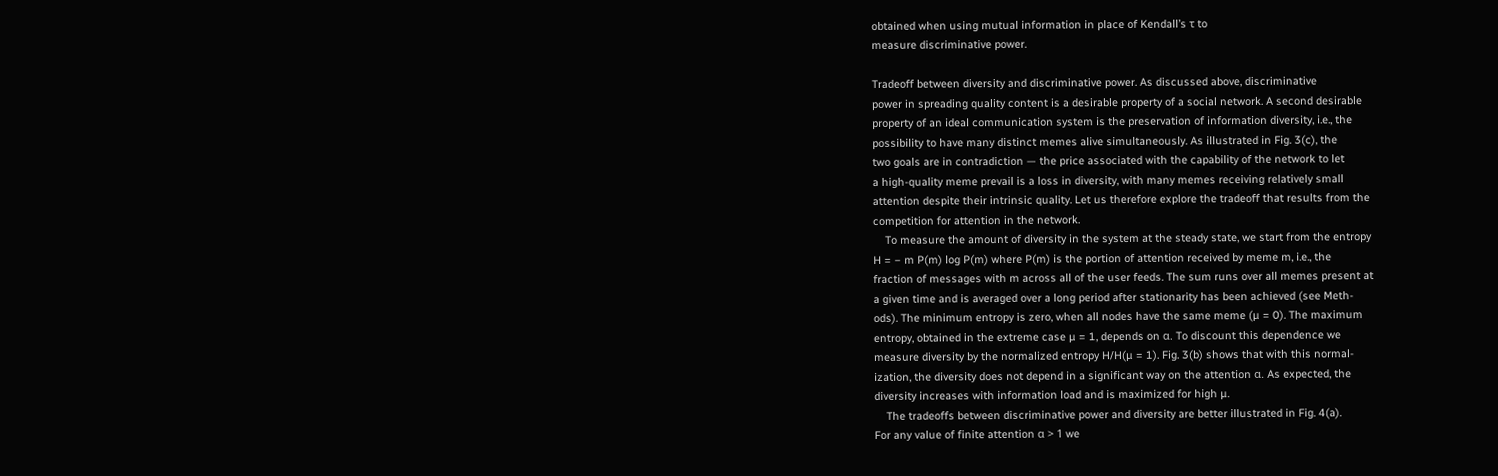obtained when using mutual information in place of Kendall’s τ to
measure discriminative power.

Tradeoff between diversity and discriminative power. As discussed above, discriminative
power in spreading quality content is a desirable property of a social network. A second desirable
property of an ideal communication system is the preservation of information diversity, i.e., the
possibility to have many distinct memes alive simultaneously. As illustrated in Fig. 3(c), the
two goals are in contradiction — the price associated with the capability of the network to let
a high-quality meme prevail is a loss in diversity, with many memes receiving relatively small
attention despite their intrinsic quality. Let us therefore explore the tradeoff that results from the
competition for attention in the network.
    To measure the amount of diversity in the system at the steady state, we start from the entropy
H = − m P(m) log P(m) where P(m) is the portion of attention received by meme m, i.e., the
fraction of messages with m across all of the user feeds. The sum runs over all memes present at
a given time and is averaged over a long period after stationarity has been achieved (see Meth-
ods). The minimum entropy is zero, when all nodes have the same meme (µ = 0). The maximum
entropy, obtained in the extreme case µ = 1, depends on α. To discount this dependence we
measure diversity by the normalized entropy H/H(µ = 1). Fig. 3(b) shows that with this normal-
ization, the diversity does not depend in a significant way on the attention α. As expected, the
diversity increases with information load and is maximized for high µ.
    The tradeoffs between discriminative power and diversity are better illustrated in Fig. 4(a).
For any value of finite attention α > 1 we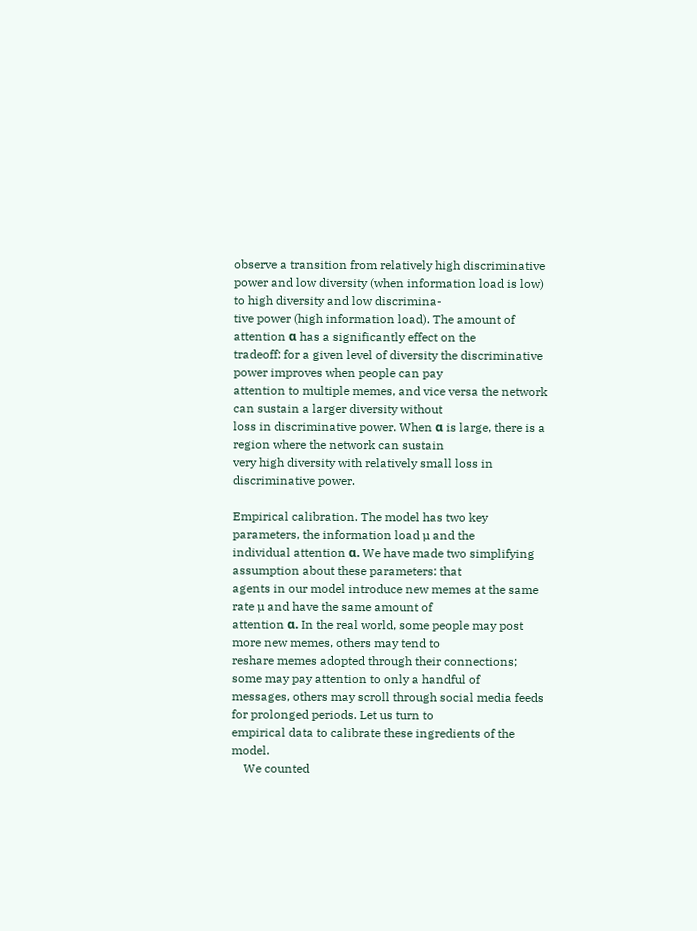observe a transition from relatively high discriminative
power and low diversity (when information load is low) to high diversity and low discrimina-
tive power (high information load). The amount of attention α has a significantly effect on the
tradeoff: for a given level of diversity the discriminative power improves when people can pay
attention to multiple memes, and vice versa the network can sustain a larger diversity without
loss in discriminative power. When α is large, there is a region where the network can sustain
very high diversity with relatively small loss in discriminative power.

Empirical calibration. The model has two key parameters, the information load µ and the
individual attention α. We have made two simplifying assumption about these parameters: that
agents in our model introduce new memes at the same rate µ and have the same amount of
attention α. In the real world, some people may post more new memes, others may tend to
reshare memes adopted through their connections; some may pay attention to only a handful of
messages, others may scroll through social media feeds for prolonged periods. Let us turn to
empirical data to calibrate these ingredients of the model.
    We counted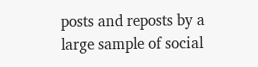posts and reposts by a large sample of social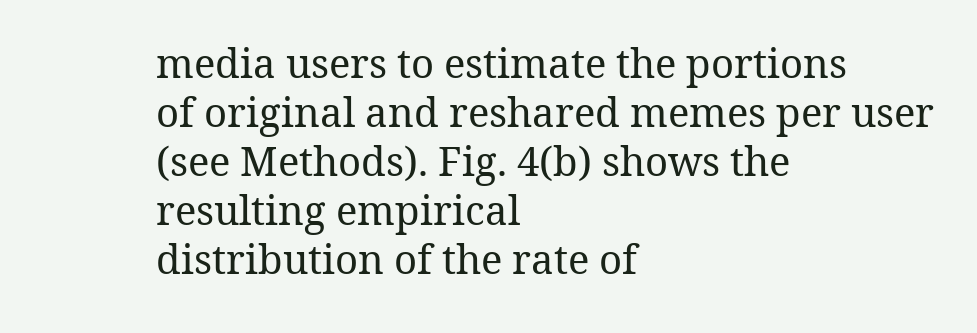media users to estimate the portions
of original and reshared memes per user (see Methods). Fig. 4(b) shows the resulting empirical
distribution of the rate of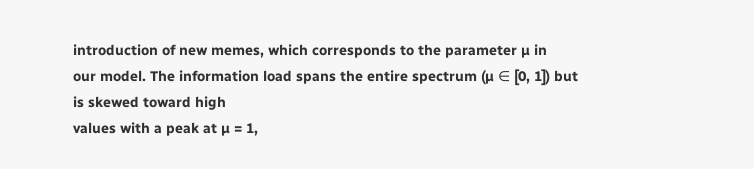introduction of new memes, which corresponds to the parameter µ in
our model. The information load spans the entire spectrum (µ ∈ [0, 1]) but is skewed toward high
values with a peak at µ = 1,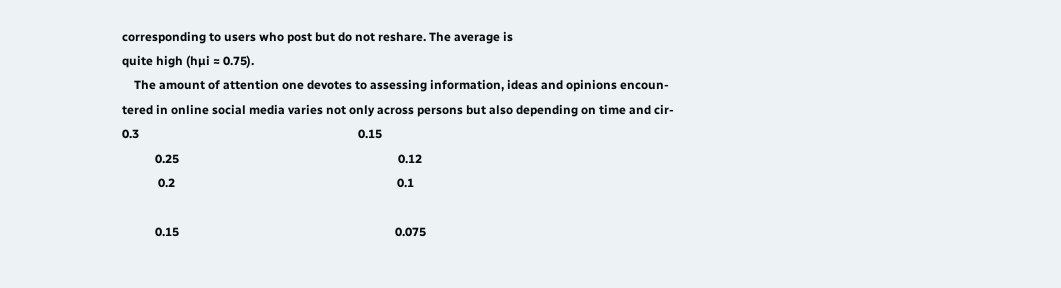corresponding to users who post but do not reshare. The average is
quite high (hµi ≈ 0.75).
    The amount of attention one devotes to assessing information, ideas and opinions encoun-
tered in online social media varies not only across persons but also depending on time and cir-
0.3                                                                         0.15
           0.25                                                                         0.12
            0.2                                                                          0.1

           0.15                                                                        0.075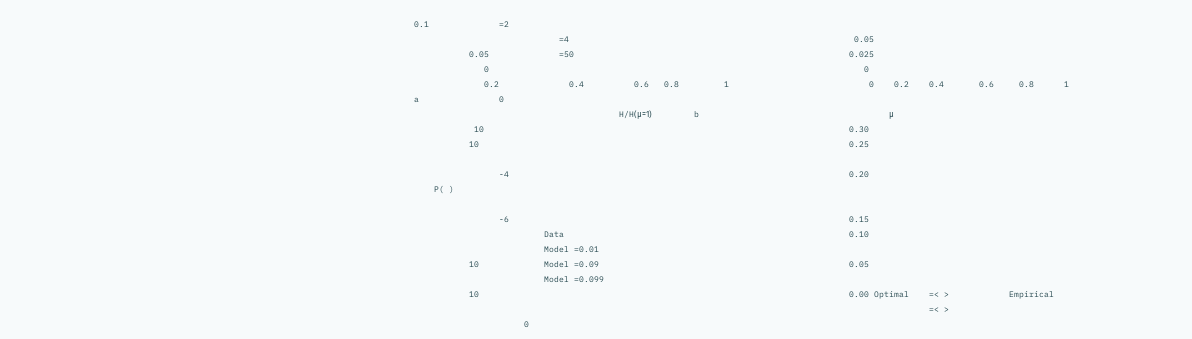0.1              =2
                             =4                                                         0.05
           0.05              =50                                                       0.025
              0                                                                           0
              0.2              0.4          0.6   0.8         1                            0    0.2    0.4       0.6     0.8      1
a                0
                                         H/H(μ=1)                     b                                      μ
            10                                                                         0.30
           10                                                                          0.25

                 -4                                                                    0.20
    P( )

                 -6                                                                    0.15
                          Data                                                         0.10
                          Model =0.01
           10             Model =0.09                                                  0.05
                          Model =0.099
           10                                                                          0.00 Optimal    =< >            Empirical
                                                                                                       =< >
                      0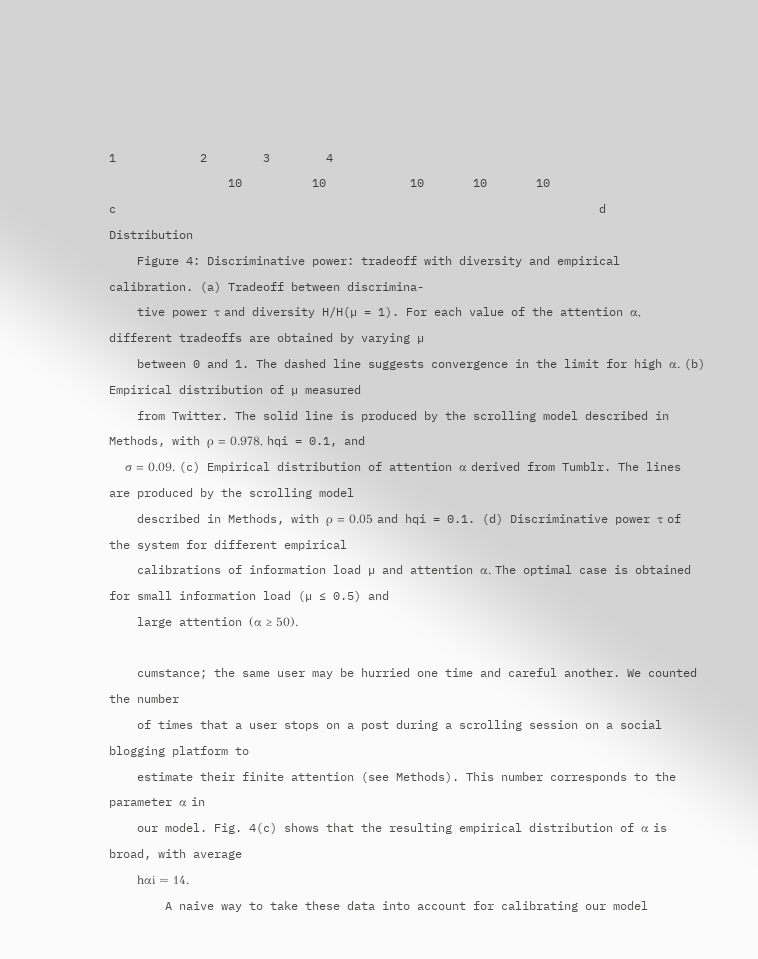1            2        3        4
                 10          10            10       10       10
c                                                                     d                                                Distribution
    Figure 4: Discriminative power: tradeoff with diversity and empirical calibration. (a) Tradeoff between discrimina-
    tive power τ and diversity H/H(µ = 1). For each value of the attention α, different tradeoffs are obtained by varying µ
    between 0 and 1. The dashed line suggests convergence in the limit for high α. (b) Empirical distribution of µ measured
    from Twitter. The solid line is produced by the scrolling model described in Methods, with ρ = 0.978, hqi = 0.1, and
    σ = 0.09. (c) Empirical distribution of attention α derived from Tumblr. The lines are produced by the scrolling model
    described in Methods, with ρ = 0.05 and hqi = 0.1. (d) Discriminative power τ of the system for different empirical
    calibrations of information load µ and attention α. The optimal case is obtained for small information load (µ ≤ 0.5) and
    large attention (α ≥ 50).

    cumstance; the same user may be hurried one time and careful another. We counted the number
    of times that a user stops on a post during a scrolling session on a social blogging platform to
    estimate their finite attention (see Methods). This number corresponds to the parameter α in
    our model. Fig. 4(c) shows that the resulting empirical distribution of α is broad, with average
    hαi ≈ 14.
        A naive way to take these data into account for calibrating our model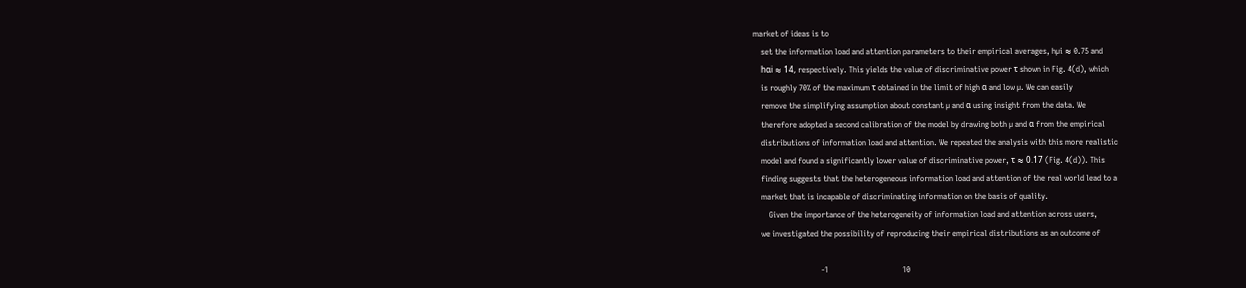market of ideas is to
    set the information load and attention parameters to their empirical averages, hµi ≈ 0.75 and
    hαi ≈ 14, respectively. This yields the value of discriminative power τ shown in Fig. 4(d), which
    is roughly 70% of the maximum τ obtained in the limit of high α and low µ. We can easily
    remove the simplifying assumption about constant µ and α using insight from the data. We
    therefore adopted a second calibration of the model by drawing both µ and α from the empirical
    distributions of information load and attention. We repeated the analysis with this more realistic
    model and found a significantly lower value of discriminative power, τ ≈ 0.17 (Fig. 4(d)). This
    finding suggests that the heterogeneous information load and attention of the real world lead to a
    market that is incapable of discriminating information on the basis of quality.
        Given the importance of the heterogeneity of information load and attention across users,
    we investigated the possibility of reproducing their empirical distributions as an outcome of

                                  -1                                     10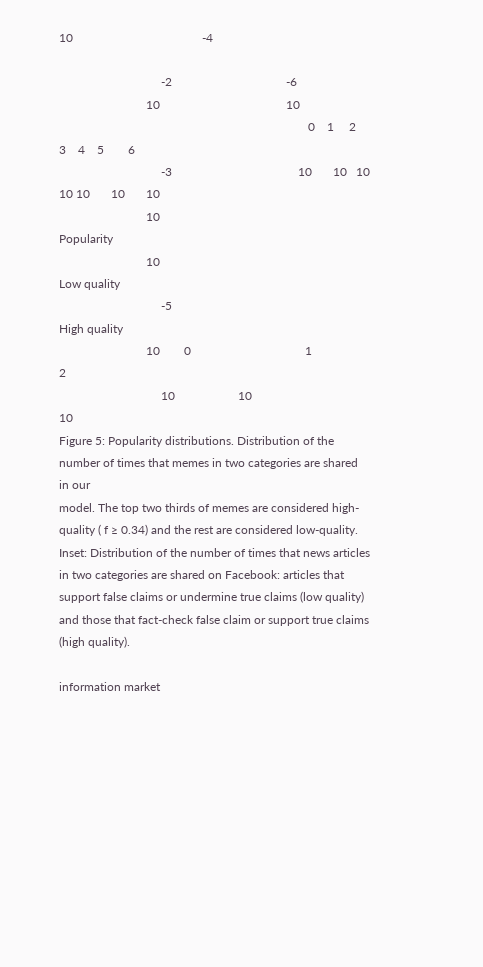10                                           -4

                                  -2                                      -6
                             10                                          10
                                                                                   0    1     2   3    4    5        6
                                  -3                                          10       10   10 10 10       10       10
                             10                                                              Popularity
                             10                                                                   Low quality
                                  -5                                                              High quality
                             10        0                                      1                                 2
                                  10                     10                                               10
Figure 5: Popularity distributions. Distribution of the number of times that memes in two categories are shared in our
model. The top two thirds of memes are considered high-quality ( f ≥ 0.34) and the rest are considered low-quality.
Inset: Distribution of the number of times that news articles in two categories are shared on Facebook: articles that
support false claims or undermine true claims (low quality) and those that fact-check false claim or support true claims
(high quality).

information market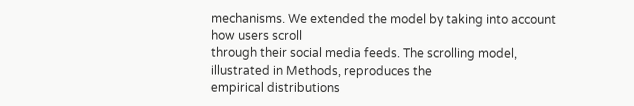mechanisms. We extended the model by taking into account how users scroll
through their social media feeds. The scrolling model, illustrated in Methods, reproduces the
empirical distributions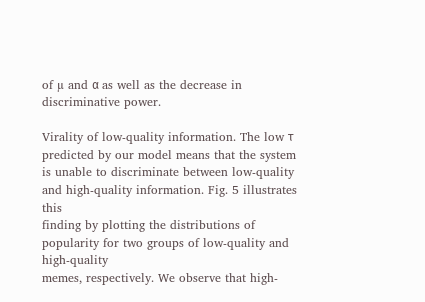of µ and α as well as the decrease in discriminative power.

Virality of low-quality information. The low τ predicted by our model means that the system
is unable to discriminate between low-quality and high-quality information. Fig. 5 illustrates this
finding by plotting the distributions of popularity for two groups of low-quality and high-quality
memes, respectively. We observe that high-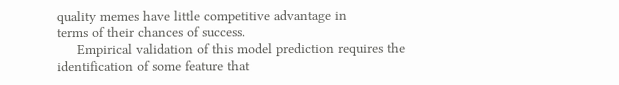quality memes have little competitive advantage in
terms of their chances of success.
     Empirical validation of this model prediction requires the identification of some feature that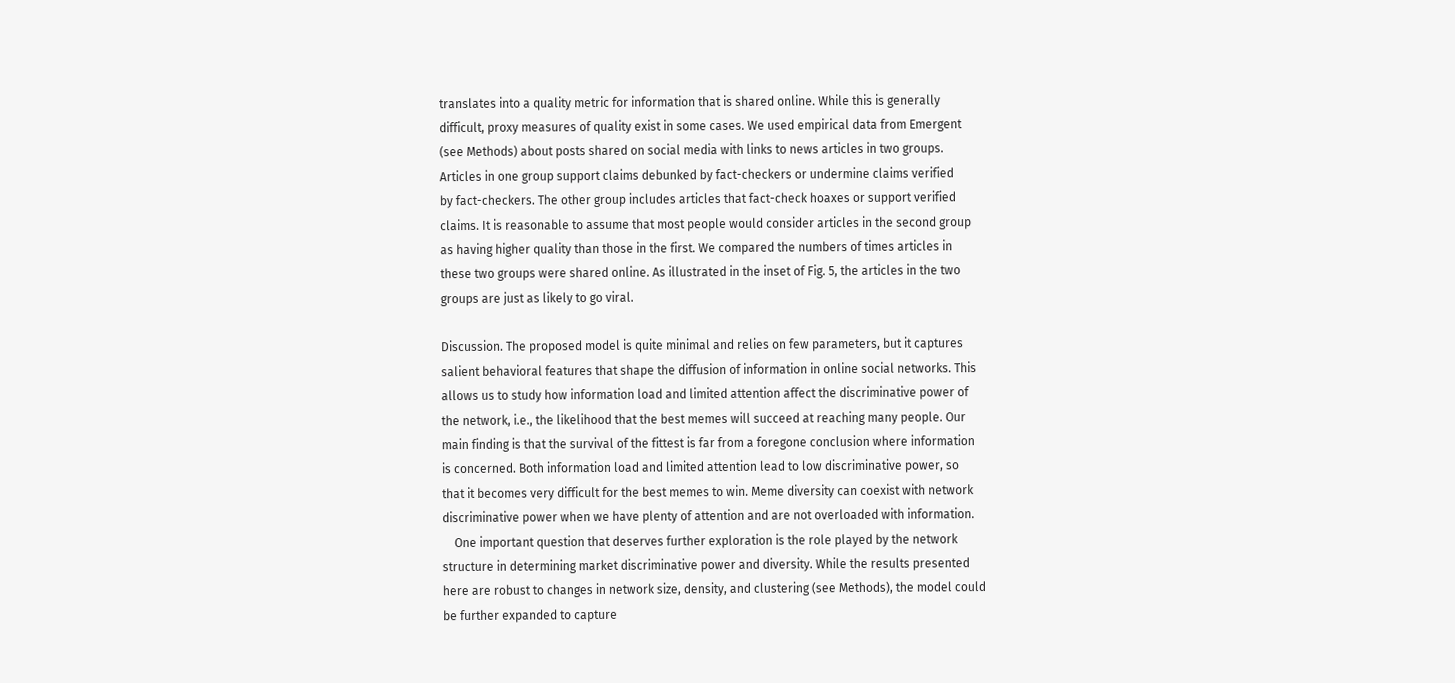translates into a quality metric for information that is shared online. While this is generally
difficult, proxy measures of quality exist in some cases. We used empirical data from Emergent
(see Methods) about posts shared on social media with links to news articles in two groups.
Articles in one group support claims debunked by fact-checkers or undermine claims verified
by fact-checkers. The other group includes articles that fact-check hoaxes or support verified
claims. It is reasonable to assume that most people would consider articles in the second group
as having higher quality than those in the first. We compared the numbers of times articles in
these two groups were shared online. As illustrated in the inset of Fig. 5, the articles in the two
groups are just as likely to go viral.

Discussion. The proposed model is quite minimal and relies on few parameters, but it captures
salient behavioral features that shape the diffusion of information in online social networks. This
allows us to study how information load and limited attention affect the discriminative power of
the network, i.e., the likelihood that the best memes will succeed at reaching many people. Our
main finding is that the survival of the fittest is far from a foregone conclusion where information
is concerned. Both information load and limited attention lead to low discriminative power, so
that it becomes very difficult for the best memes to win. Meme diversity can coexist with network
discriminative power when we have plenty of attention and are not overloaded with information.
    One important question that deserves further exploration is the role played by the network
structure in determining market discriminative power and diversity. While the results presented
here are robust to changes in network size, density, and clustering (see Methods), the model could
be further expanded to capture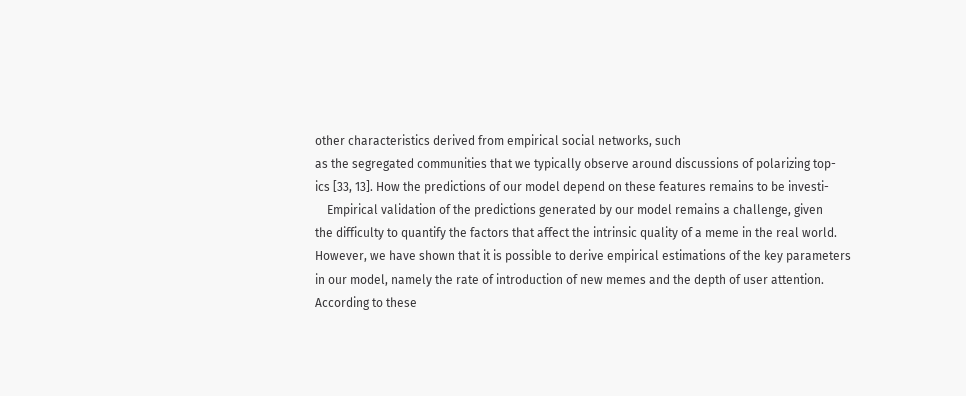other characteristics derived from empirical social networks, such
as the segregated communities that we typically observe around discussions of polarizing top-
ics [33, 13]. How the predictions of our model depend on these features remains to be investi-
    Empirical validation of the predictions generated by our model remains a challenge, given
the difficulty to quantify the factors that affect the intrinsic quality of a meme in the real world.
However, we have shown that it is possible to derive empirical estimations of the key parameters
in our model, namely the rate of introduction of new memes and the depth of user attention.
According to these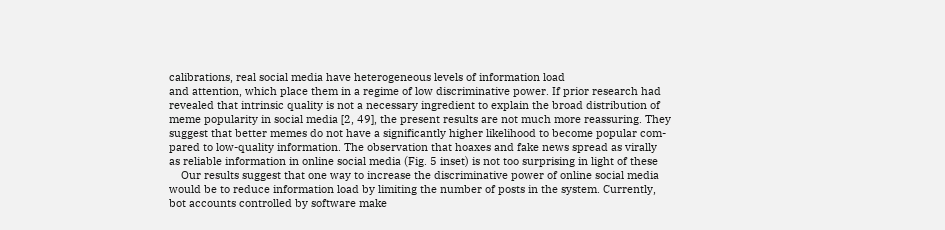calibrations, real social media have heterogeneous levels of information load
and attention, which place them in a regime of low discriminative power. If prior research had
revealed that intrinsic quality is not a necessary ingredient to explain the broad distribution of
meme popularity in social media [2, 49], the present results are not much more reassuring. They
suggest that better memes do not have a significantly higher likelihood to become popular com-
pared to low-quality information. The observation that hoaxes and fake news spread as virally
as reliable information in online social media (Fig. 5 inset) is not too surprising in light of these
    Our results suggest that one way to increase the discriminative power of online social media
would be to reduce information load by limiting the number of posts in the system. Currently,
bot accounts controlled by software make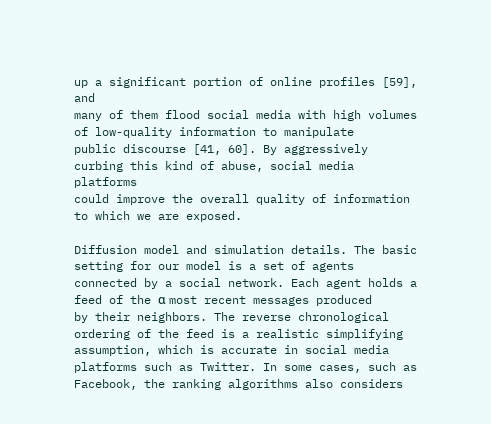up a significant portion of online profiles [59], and
many of them flood social media with high volumes of low-quality information to manipulate
public discourse [41, 60]. By aggressively curbing this kind of abuse, social media platforms
could improve the overall quality of information to which we are exposed.

Diffusion model and simulation details. The basic setting for our model is a set of agents
connected by a social network. Each agent holds a feed of the α most recent messages produced
by their neighbors. The reverse chronological ordering of the feed is a realistic simplifying
assumption, which is accurate in social media platforms such as Twitter. In some cases, such as
Facebook, the ranking algorithms also considers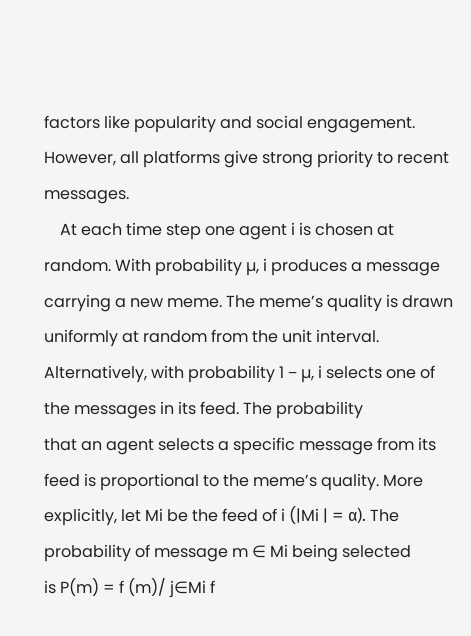factors like popularity and social engagement.
However, all platforms give strong priority to recent messages.
    At each time step one agent i is chosen at random. With probability µ, i produces a message
carrying a new meme. The meme’s quality is drawn uniformly at random from the unit interval.
Alternatively, with probability 1 − µ, i selects one of the messages in its feed. The probability
that an agent selects a specific message from its feed is proportional to the meme’s quality. More
explicitly, let Mi be the feed of i (|Mi | = α). The probability of message m ∈ Mi being selected
is P(m) = f (m)/ j∈Mi f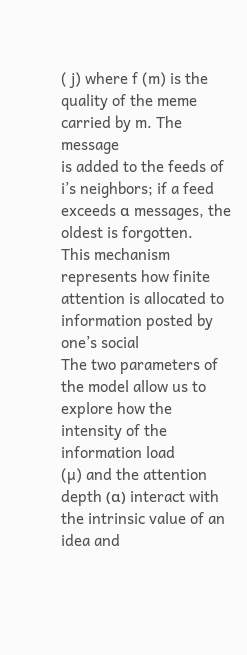( j) where f (m) is the quality of the meme carried by m. The message
is added to the feeds of i’s neighbors; if a feed exceeds α messages, the oldest is forgotten.
This mechanism represents how finite attention is allocated to information posted by one’s social
The two parameters of the model allow us to explore how the intensity of the information load
(µ) and the attention depth (α) interact with the intrinsic value of an idea and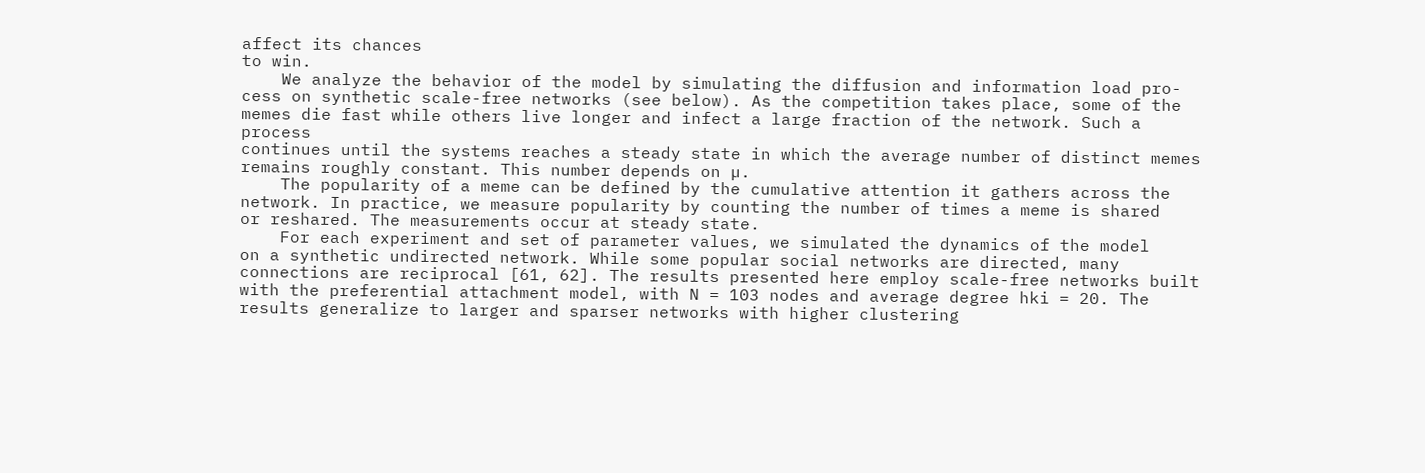affect its chances
to win.
    We analyze the behavior of the model by simulating the diffusion and information load pro-
cess on synthetic scale-free networks (see below). As the competition takes place, some of the
memes die fast while others live longer and infect a large fraction of the network. Such a process
continues until the systems reaches a steady state in which the average number of distinct memes
remains roughly constant. This number depends on µ.
    The popularity of a meme can be defined by the cumulative attention it gathers across the
network. In practice, we measure popularity by counting the number of times a meme is shared
or reshared. The measurements occur at steady state.
    For each experiment and set of parameter values, we simulated the dynamics of the model
on a synthetic undirected network. While some popular social networks are directed, many
connections are reciprocal [61, 62]. The results presented here employ scale-free networks built
with the preferential attachment model, with N = 103 nodes and average degree hki = 20. The
results generalize to larger and sparser networks with higher clustering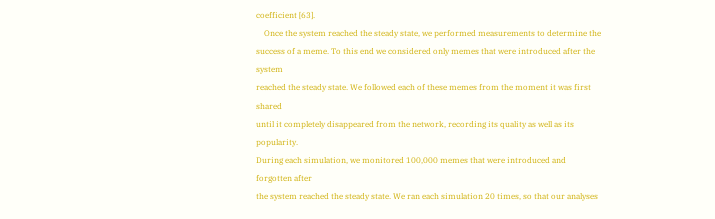coefficient [63].
    Once the system reached the steady state, we performed measurements to determine the
success of a meme. To this end we considered only memes that were introduced after the system
reached the steady state. We followed each of these memes from the moment it was first shared
until it completely disappeared from the network, recording its quality as well as its popularity.
During each simulation, we monitored 100,000 memes that were introduced and forgotten after
the system reached the steady state. We ran each simulation 20 times, so that our analyses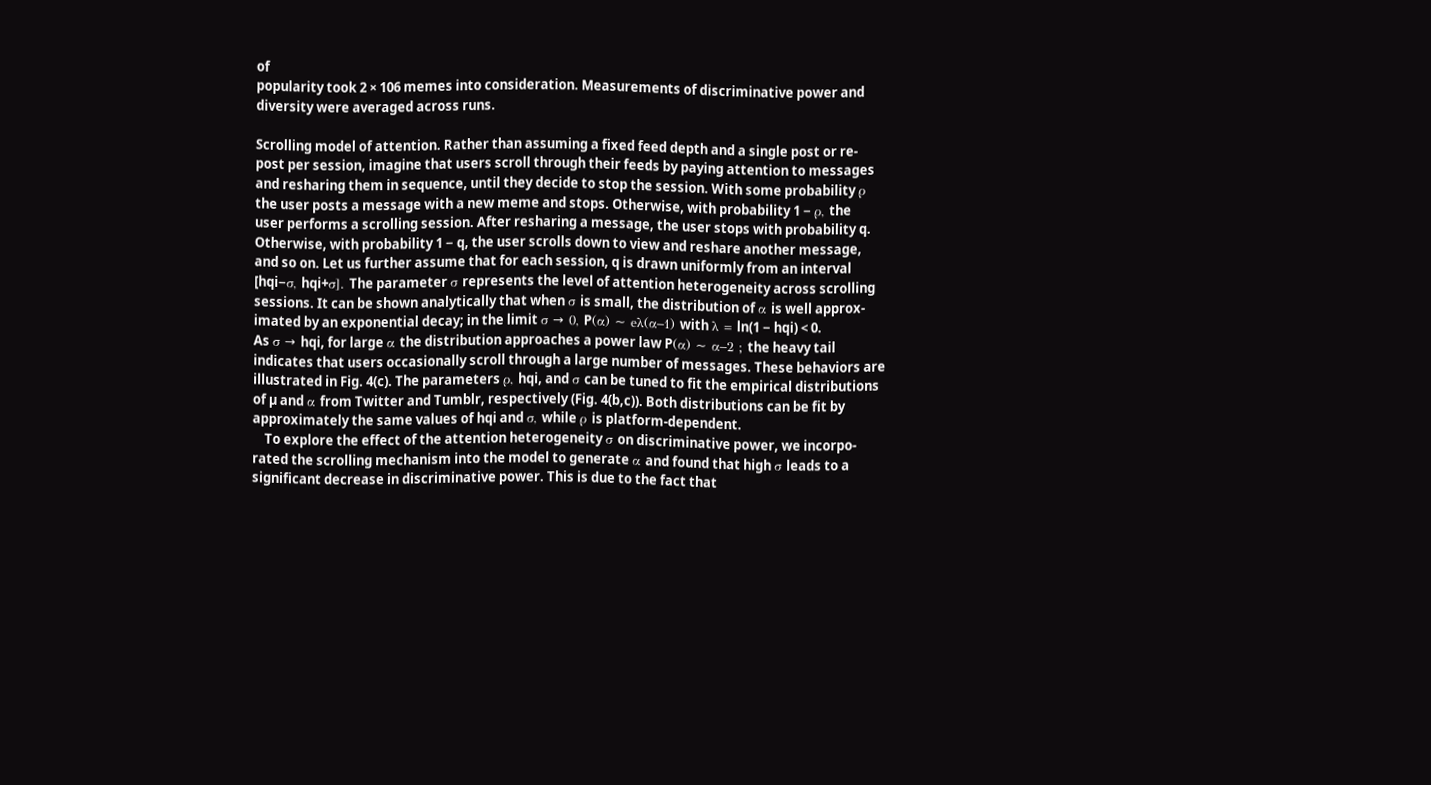of
popularity took 2 × 106 memes into consideration. Measurements of discriminative power and
diversity were averaged across runs.

Scrolling model of attention. Rather than assuming a fixed feed depth and a single post or re-
post per session, imagine that users scroll through their feeds by paying attention to messages
and resharing them in sequence, until they decide to stop the session. With some probability ρ
the user posts a message with a new meme and stops. Otherwise, with probability 1 − ρ, the
user performs a scrolling session. After resharing a message, the user stops with probability q.
Otherwise, with probability 1 − q, the user scrolls down to view and reshare another message,
and so on. Let us further assume that for each session, q is drawn uniformly from an interval
[hqi−σ, hqi+σ]. The parameter σ represents the level of attention heterogeneity across scrolling
sessions. It can be shown analytically that when σ is small, the distribution of α is well approx-
imated by an exponential decay; in the limit σ → 0, P(α) ∼ eλ(α−1) with λ = ln(1 − hqi) < 0.
As σ → hqi, for large α the distribution approaches a power law P(α) ∼ α−2 ; the heavy tail
indicates that users occasionally scroll through a large number of messages. These behaviors are
illustrated in Fig. 4(c). The parameters ρ, hqi, and σ can be tuned to fit the empirical distributions
of µ and α from Twitter and Tumblr, respectively (Fig. 4(b,c)). Both distributions can be fit by
approximately the same values of hqi and σ, while ρ is platform-dependent.
    To explore the effect of the attention heterogeneity σ on discriminative power, we incorpo-
rated the scrolling mechanism into the model to generate α and found that high σ leads to a
significant decrease in discriminative power. This is due to the fact that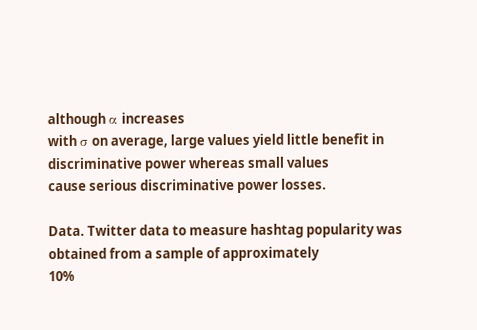although α increases
with σ on average, large values yield little benefit in discriminative power whereas small values
cause serious discriminative power losses.

Data. Twitter data to measure hashtag popularity was obtained from a sample of approximately
10%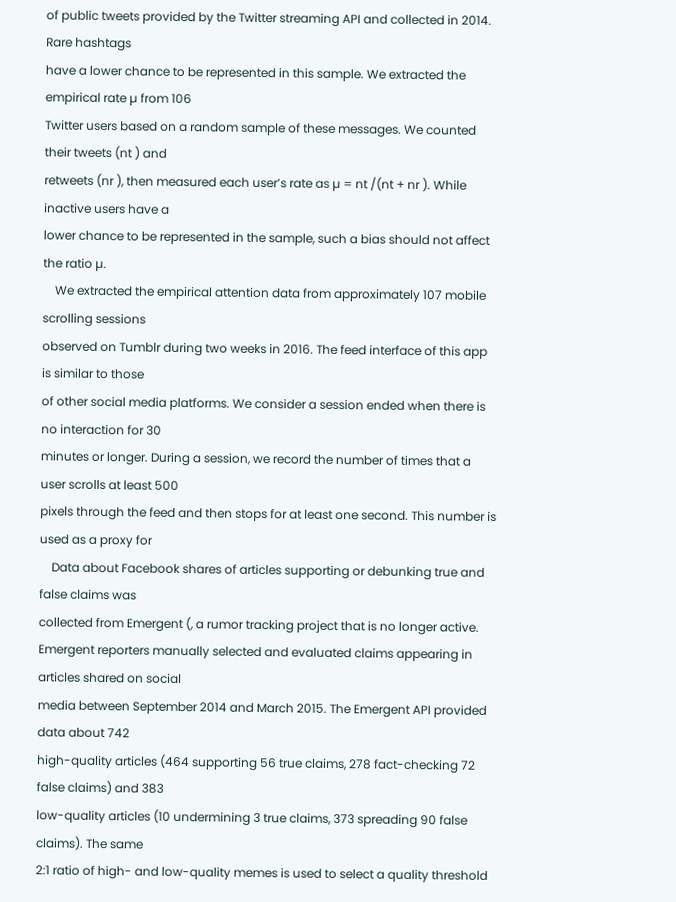of public tweets provided by the Twitter streaming API and collected in 2014. Rare hashtags
have a lower chance to be represented in this sample. We extracted the empirical rate µ from 106
Twitter users based on a random sample of these messages. We counted their tweets (nt ) and
retweets (nr ), then measured each user’s rate as µ = nt /(nt + nr ). While inactive users have a
lower chance to be represented in the sample, such a bias should not affect the ratio µ.
    We extracted the empirical attention data from approximately 107 mobile scrolling sessions
observed on Tumblr during two weeks in 2016. The feed interface of this app is similar to those
of other social media platforms. We consider a session ended when there is no interaction for 30
minutes or longer. During a session, we record the number of times that a user scrolls at least 500
pixels through the feed and then stops for at least one second. This number is used as a proxy for
    Data about Facebook shares of articles supporting or debunking true and false claims was
collected from Emergent (, a rumor tracking project that is no longer active.
Emergent reporters manually selected and evaluated claims appearing in articles shared on social
media between September 2014 and March 2015. The Emergent API provided data about 742
high-quality articles (464 supporting 56 true claims, 278 fact-checking 72 false claims) and 383
low-quality articles (10 undermining 3 true claims, 373 spreading 90 false claims). The same
2:1 ratio of high- and low-quality memes is used to select a quality threshold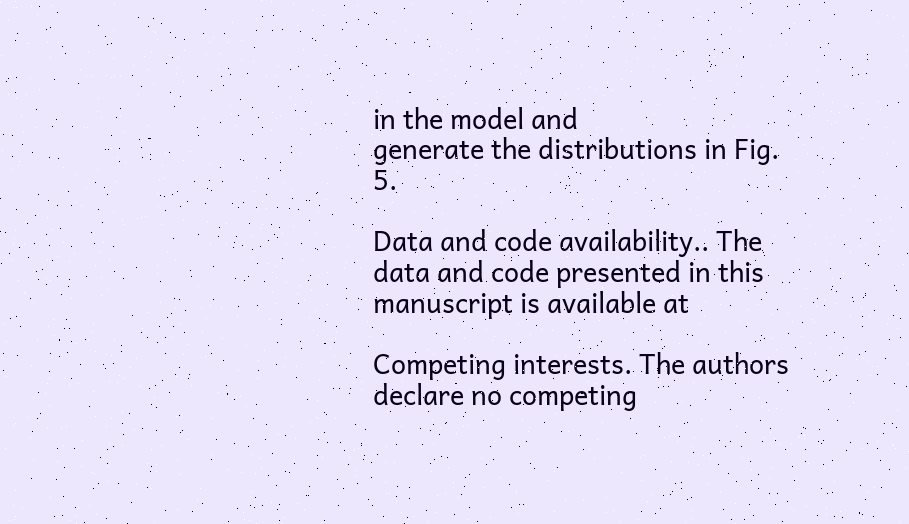in the model and
generate the distributions in Fig. 5.

Data and code availability.. The data and code presented in this manuscript is available at

Competing interests. The authors declare no competing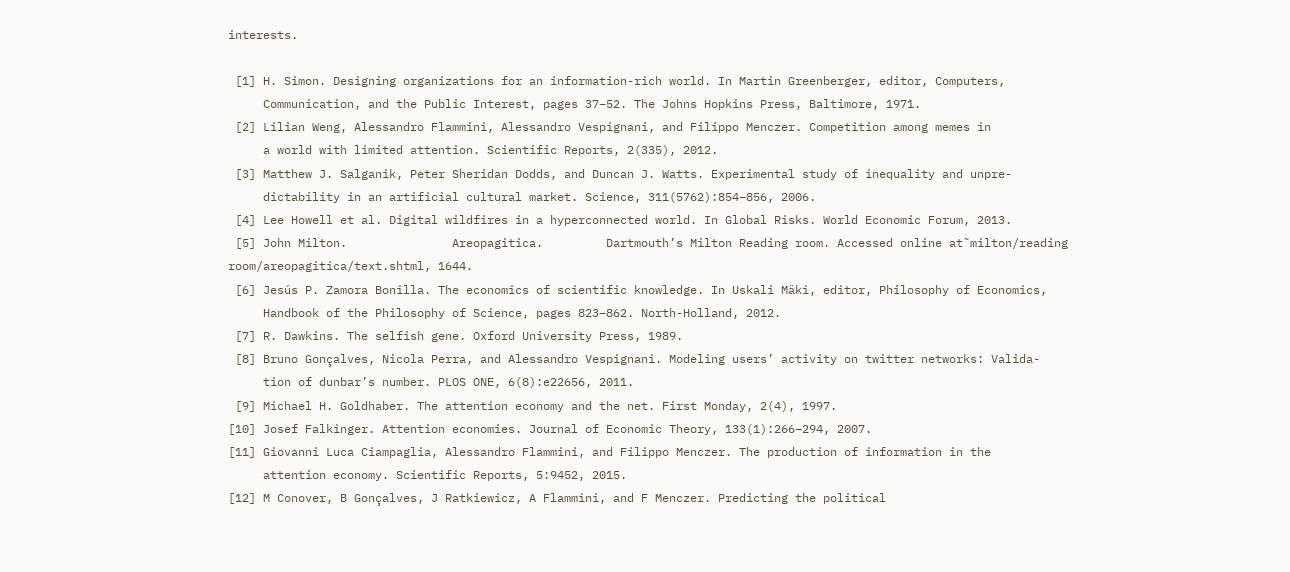interests.

 [1] H. Simon. Designing organizations for an information-rich world. In Martin Greenberger, editor, Computers,
     Communication, and the Public Interest, pages 37–52. The Johns Hopkins Press, Baltimore, 1971.
 [2] Lilian Weng, Alessandro Flammini, Alessandro Vespignani, and Filippo Menczer. Competition among memes in
     a world with limited attention. Scientific Reports, 2(335), 2012.
 [3] Matthew J. Salganik, Peter Sheridan Dodds, and Duncan J. Watts. Experimental study of inequality and unpre-
     dictability in an artificial cultural market. Science, 311(5762):854–856, 2006.
 [4] Lee Howell et al. Digital wildfires in a hyperconnected world. In Global Risks. World Economic Forum, 2013.
 [5] John Milton.               Areopagitica.         Dartmouth’s Milton Reading room. Accessed online at˜milton/reading room/areopagitica/text.shtml, 1644.
 [6] Jesús P. Zamora Bonilla. The economics of scientific knowledge. In Uskali Mäki, editor, Philosophy of Economics,
     Handbook of the Philosophy of Science, pages 823–862. North-Holland, 2012.
 [7] R. Dawkins. The selfish gene. Oxford University Press, 1989.
 [8] Bruno Gonçalves, Nicola Perra, and Alessandro Vespignani. Modeling users’ activity on twitter networks: Valida-
     tion of dunbar’s number. PLOS ONE, 6(8):e22656, 2011.
 [9] Michael H. Goldhaber. The attention economy and the net. First Monday, 2(4), 1997.
[10] Josef Falkinger. Attention economies. Journal of Economic Theory, 133(1):266–294, 2007.
[11] Giovanni Luca Ciampaglia, Alessandro Flammini, and Filippo Menczer. The production of information in the
     attention economy. Scientific Reports, 5:9452, 2015.
[12] M Conover, B Gonçalves, J Ratkiewicz, A Flammini, and F Menczer. Predicting the political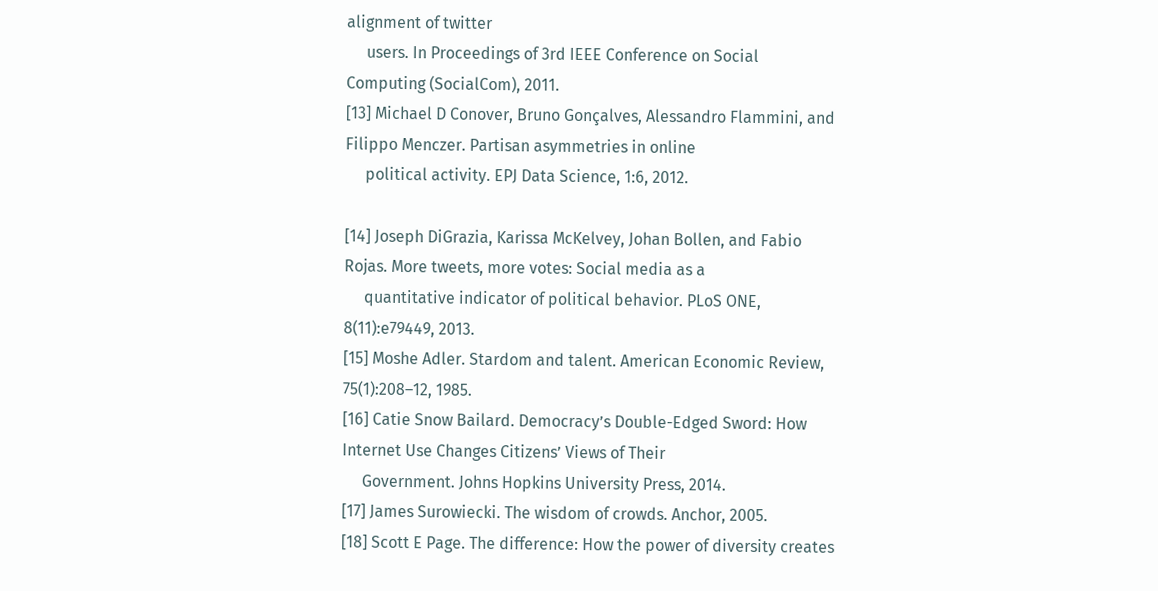alignment of twitter
     users. In Proceedings of 3rd IEEE Conference on Social Computing (SocialCom), 2011.
[13] Michael D Conover, Bruno Gonçalves, Alessandro Flammini, and Filippo Menczer. Partisan asymmetries in online
     political activity. EPJ Data Science, 1:6, 2012.

[14] Joseph DiGrazia, Karissa McKelvey, Johan Bollen, and Fabio Rojas. More tweets, more votes: Social media as a
     quantitative indicator of political behavior. PLoS ONE, 8(11):e79449, 2013.
[15] Moshe Adler. Stardom and talent. American Economic Review, 75(1):208–12, 1985.
[16] Catie Snow Bailard. Democracy’s Double-Edged Sword: How Internet Use Changes Citizens’ Views of Their
     Government. Johns Hopkins University Press, 2014.
[17] James Surowiecki. The wisdom of crowds. Anchor, 2005.
[18] Scott E Page. The difference: How the power of diversity creates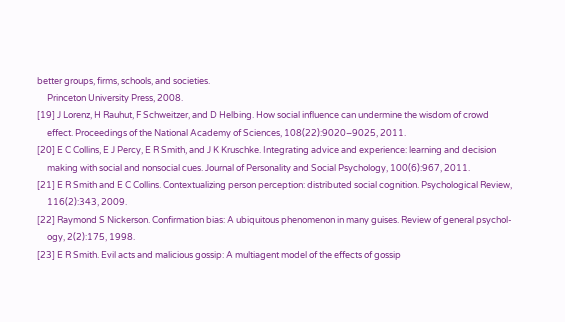better groups, firms, schools, and societies.
     Princeton University Press, 2008.
[19] J Lorenz, H Rauhut, F Schweitzer, and D Helbing. How social influence can undermine the wisdom of crowd
     effect. Proceedings of the National Academy of Sciences, 108(22):9020–9025, 2011.
[20] E C Collins, E J Percy, E R Smith, and J K Kruschke. Integrating advice and experience: learning and decision
     making with social and nonsocial cues. Journal of Personality and Social Psychology, 100(6):967, 2011.
[21] E R Smith and E C Collins. Contextualizing person perception: distributed social cognition. Psychological Review,
     116(2):343, 2009.
[22] Raymond S Nickerson. Confirmation bias: A ubiquitous phenomenon in many guises. Review of general psychol-
     ogy, 2(2):175, 1998.
[23] E R Smith. Evil acts and malicious gossip: A multiagent model of the effects of gossip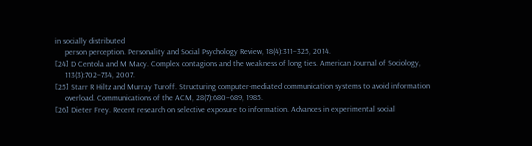in socially distributed
     person perception. Personality and Social Psychology Review, 18(4):311–325, 2014.
[24] D Centola and M Macy. Complex contagions and the weakness of long ties. American Journal of Sociology,
     113(3):702–734, 2007.
[25] Starr R Hiltz and Murray Turoff. Structuring computer-mediated communication systems to avoid information
     overload. Communications of the ACM, 28(7):680–689, 1985.
[26] Dieter Frey. Recent research on selective exposure to information. Advances in experimental social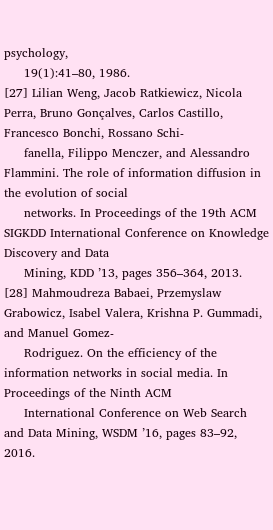psychology,
     19(1):41–80, 1986.
[27] Lilian Weng, Jacob Ratkiewicz, Nicola Perra, Bruno Gonçalves, Carlos Castillo, Francesco Bonchi, Rossano Schi-
     fanella, Filippo Menczer, and Alessandro Flammini. The role of information diffusion in the evolution of social
     networks. In Proceedings of the 19th ACM SIGKDD International Conference on Knowledge Discovery and Data
     Mining, KDD ’13, pages 356–364, 2013.
[28] Mahmoudreza Babaei, Przemyslaw Grabowicz, Isabel Valera, Krishna P. Gummadi, and Manuel Gomez-
     Rodriguez. On the efficiency of the information networks in social media. In Proceedings of the Ninth ACM
     International Conference on Web Search and Data Mining, WSDM ’16, pages 83–92, 2016.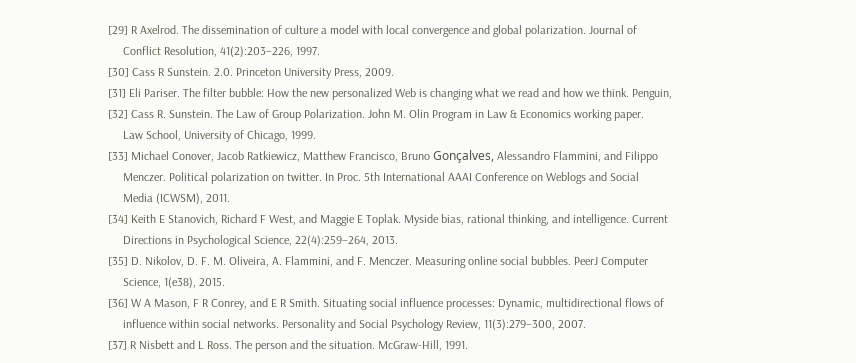[29] R Axelrod. The dissemination of culture a model with local convergence and global polarization. Journal of
     Conflict Resolution, 41(2):203–226, 1997.
[30] Cass R Sunstein. 2.0. Princeton University Press, 2009.
[31] Eli Pariser. The filter bubble: How the new personalized Web is changing what we read and how we think. Penguin,
[32] Cass R. Sunstein. The Law of Group Polarization. John M. Olin Program in Law & Economics working paper.
     Law School, University of Chicago, 1999.
[33] Michael Conover, Jacob Ratkiewicz, Matthew Francisco, Bruno Gonçalves, Alessandro Flammini, and Filippo
     Menczer. Political polarization on twitter. In Proc. 5th International AAAI Conference on Weblogs and Social
     Media (ICWSM), 2011.
[34] Keith E Stanovich, Richard F West, and Maggie E Toplak. Myside bias, rational thinking, and intelligence. Current
     Directions in Psychological Science, 22(4):259–264, 2013.
[35] D. Nikolov, D. F. M. Oliveira, A. Flammini, and F. Menczer. Measuring online social bubbles. PeerJ Computer
     Science, 1(e38), 2015.
[36] W A Mason, F R Conrey, and E R Smith. Situating social influence processes: Dynamic, multidirectional flows of
     influence within social networks. Personality and Social Psychology Review, 11(3):279–300, 2007.
[37] R Nisbett and L Ross. The person and the situation. McGraw-Hill, 1991.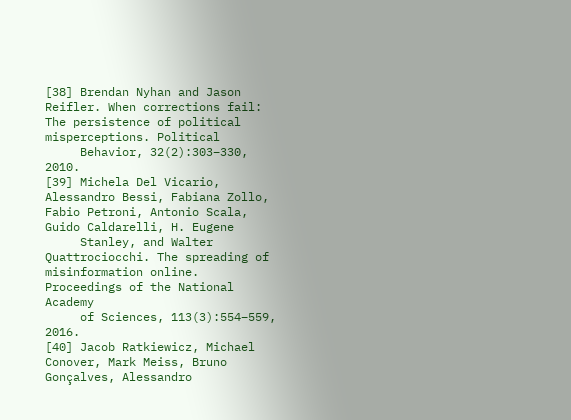[38] Brendan Nyhan and Jason Reifler. When corrections fail: The persistence of political misperceptions. Political
     Behavior, 32(2):303–330, 2010.
[39] Michela Del Vicario, Alessandro Bessi, Fabiana Zollo, Fabio Petroni, Antonio Scala, Guido Caldarelli, H. Eugene
     Stanley, and Walter Quattrociocchi. The spreading of misinformation online. Proceedings of the National Academy
     of Sciences, 113(3):554–559, 2016.
[40] Jacob Ratkiewicz, Michael Conover, Mark Meiss, Bruno Gonçalves, Alessandro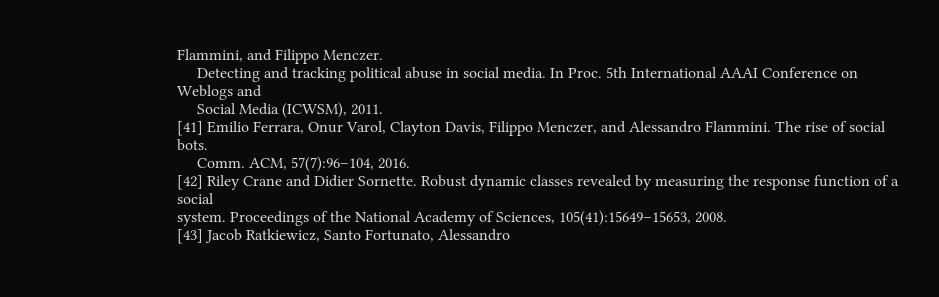Flammini, and Filippo Menczer.
     Detecting and tracking political abuse in social media. In Proc. 5th International AAAI Conference on Weblogs and
     Social Media (ICWSM), 2011.
[41] Emilio Ferrara, Onur Varol, Clayton Davis, Filippo Menczer, and Alessandro Flammini. The rise of social bots.
     Comm. ACM, 57(7):96–104, 2016.
[42] Riley Crane and Didier Sornette. Robust dynamic classes revealed by measuring the response function of a social
system. Proceedings of the National Academy of Sciences, 105(41):15649–15653, 2008.
[43] Jacob Ratkiewicz, Santo Fortunato, Alessandro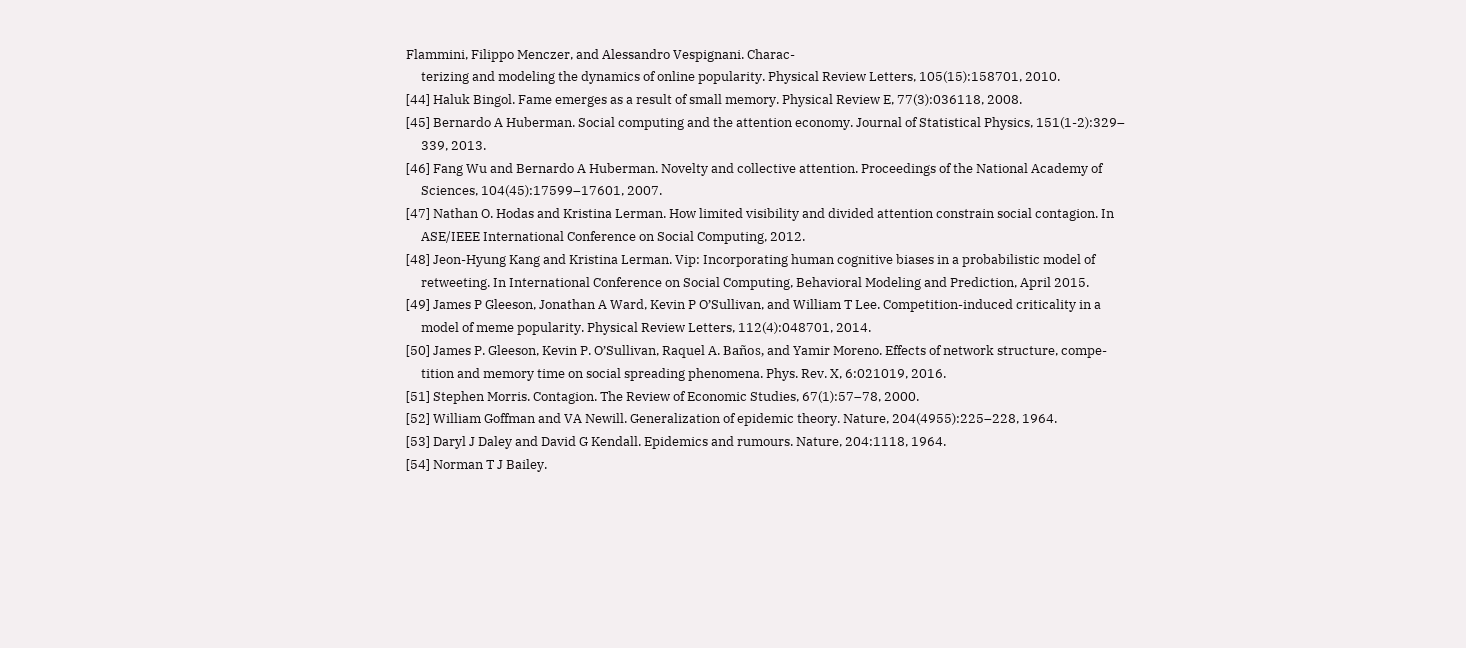Flammini, Filippo Menczer, and Alessandro Vespignani. Charac-
     terizing and modeling the dynamics of online popularity. Physical Review Letters, 105(15):158701, 2010.
[44] Haluk Bingol. Fame emerges as a result of small memory. Physical Review E, 77(3):036118, 2008.
[45] Bernardo A Huberman. Social computing and the attention economy. Journal of Statistical Physics, 151(1-2):329–
     339, 2013.
[46] Fang Wu and Bernardo A Huberman. Novelty and collective attention. Proceedings of the National Academy of
     Sciences, 104(45):17599–17601, 2007.
[47] Nathan O. Hodas and Kristina Lerman. How limited visibility and divided attention constrain social contagion. In
     ASE/IEEE International Conference on Social Computing, 2012.
[48] Jeon-Hyung Kang and Kristina Lerman. Vip: Incorporating human cognitive biases in a probabilistic model of
     retweeting. In International Conference on Social Computing, Behavioral Modeling and Prediction, April 2015.
[49] James P Gleeson, Jonathan A Ward, Kevin P O’Sullivan, and William T Lee. Competition-induced criticality in a
     model of meme popularity. Physical Review Letters, 112(4):048701, 2014.
[50] James P. Gleeson, Kevin P. O’Sullivan, Raquel A. Baños, and Yamir Moreno. Effects of network structure, compe-
     tition and memory time on social spreading phenomena. Phys. Rev. X, 6:021019, 2016.
[51] Stephen Morris. Contagion. The Review of Economic Studies, 67(1):57–78, 2000.
[52] William Goffman and VA Newill. Generalization of epidemic theory. Nature, 204(4955):225–228, 1964.
[53] Daryl J Daley and David G Kendall. Epidemics and rumours. Nature, 204:1118, 1964.
[54] Norman T J Bailey.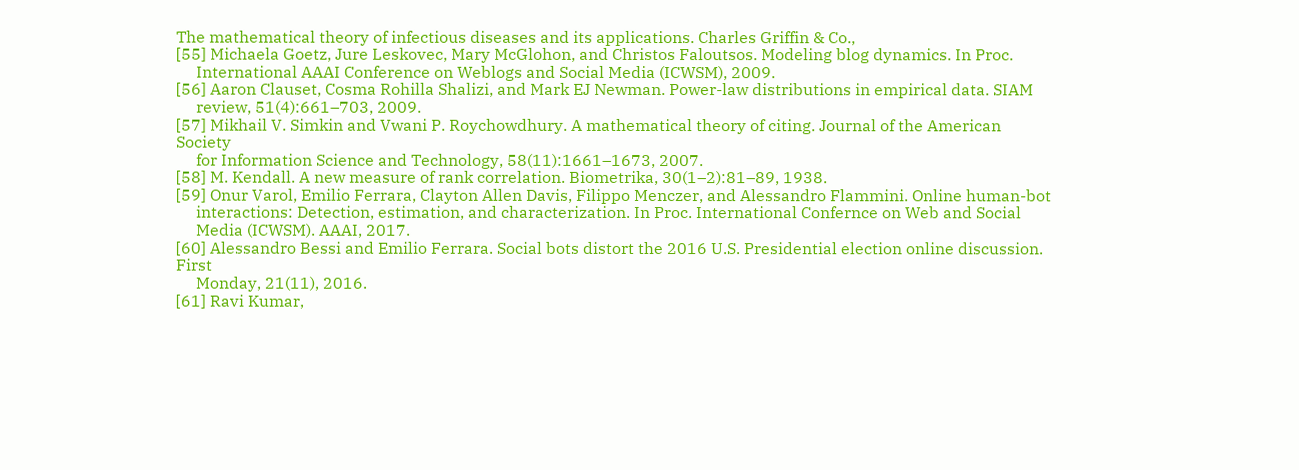The mathematical theory of infectious diseases and its applications. Charles Griffin & Co.,
[55] Michaela Goetz, Jure Leskovec, Mary McGlohon, and Christos Faloutsos. Modeling blog dynamics. In Proc.
     International AAAI Conference on Weblogs and Social Media (ICWSM), 2009.
[56] Aaron Clauset, Cosma Rohilla Shalizi, and Mark EJ Newman. Power-law distributions in empirical data. SIAM
     review, 51(4):661–703, 2009.
[57] Mikhail V. Simkin and Vwani P. Roychowdhury. A mathematical theory of citing. Journal of the American Society
     for Information Science and Technology, 58(11):1661–1673, 2007.
[58] M. Kendall. A new measure of rank correlation. Biometrika, 30(1–2):81–89, 1938.
[59] Onur Varol, Emilio Ferrara, Clayton Allen Davis, Filippo Menczer, and Alessandro Flammini. Online human-bot
     interactions: Detection, estimation, and characterization. In Proc. International Confernce on Web and Social
     Media (ICWSM). AAAI, 2017.
[60] Alessandro Bessi and Emilio Ferrara. Social bots distort the 2016 U.S. Presidential election online discussion. First
     Monday, 21(11), 2016.
[61] Ravi Kumar,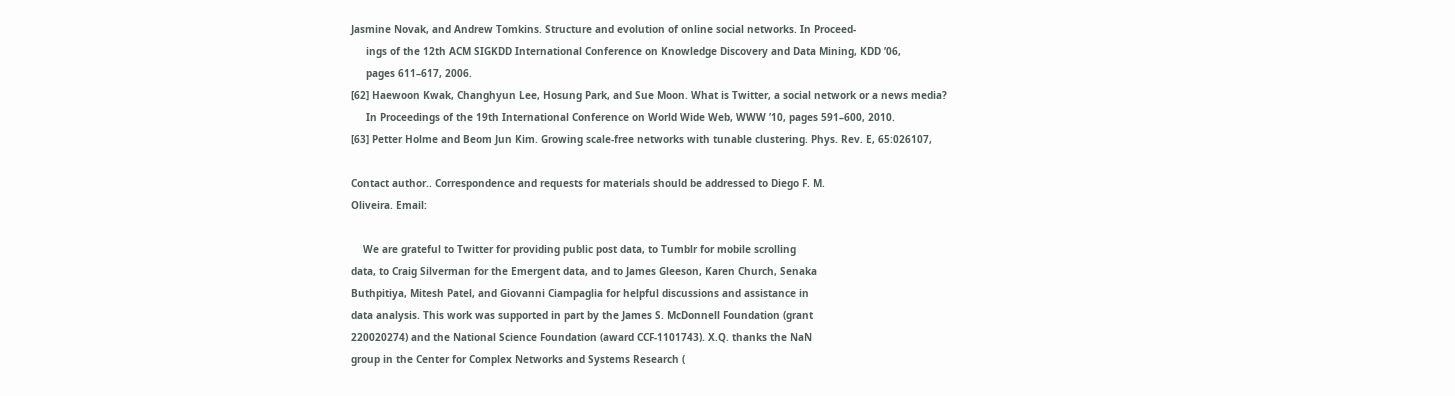Jasmine Novak, and Andrew Tomkins. Structure and evolution of online social networks. In Proceed-
     ings of the 12th ACM SIGKDD International Conference on Knowledge Discovery and Data Mining, KDD ’06,
     pages 611–617, 2006.
[62] Haewoon Kwak, Changhyun Lee, Hosung Park, and Sue Moon. What is Twitter, a social network or a news media?
     In Proceedings of the 19th International Conference on World Wide Web, WWW ’10, pages 591–600, 2010.
[63] Petter Holme and Beom Jun Kim. Growing scale-free networks with tunable clustering. Phys. Rev. E, 65:026107,

Contact author.. Correspondence and requests for materials should be addressed to Diego F. M.
Oliveira. Email:

    We are grateful to Twitter for providing public post data, to Tumblr for mobile scrolling
data, to Craig Silverman for the Emergent data, and to James Gleeson, Karen Church, Senaka
Buthpitiya, Mitesh Patel, and Giovanni Ciampaglia for helpful discussions and assistance in
data analysis. This work was supported in part by the James S. McDonnell Foundation (grant
220020274) and the National Science Foundation (award CCF-1101743). X.Q. thanks the NaN
group in the Center for Complex Networks and Systems Research (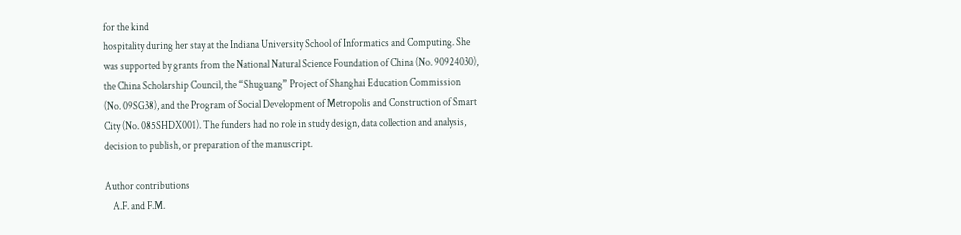for the kind
hospitality during her stay at the Indiana University School of Informatics and Computing. She
was supported by grants from the National Natural Science Foundation of China (No. 90924030),
the China Scholarship Council, the “Shuguang” Project of Shanghai Education Commission
(No. 09SG38), and the Program of Social Development of Metropolis and Construction of Smart
City (No. 085SHDX001). The funders had no role in study design, data collection and analysis,
decision to publish, or preparation of the manuscript.

Author contributions
    A.F. and F.M.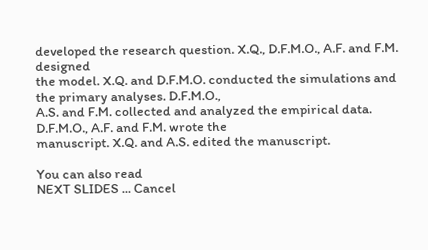developed the research question. X.Q., D.F.M.O., A.F. and F.M. designed
the model. X.Q. and D.F.M.O. conducted the simulations and the primary analyses. D.F.M.O.,
A.S. and F.M. collected and analyzed the empirical data. D.F.M.O., A.F. and F.M. wrote the
manuscript. X.Q. and A.S. edited the manuscript.

You can also read
NEXT SLIDES ... Cancel